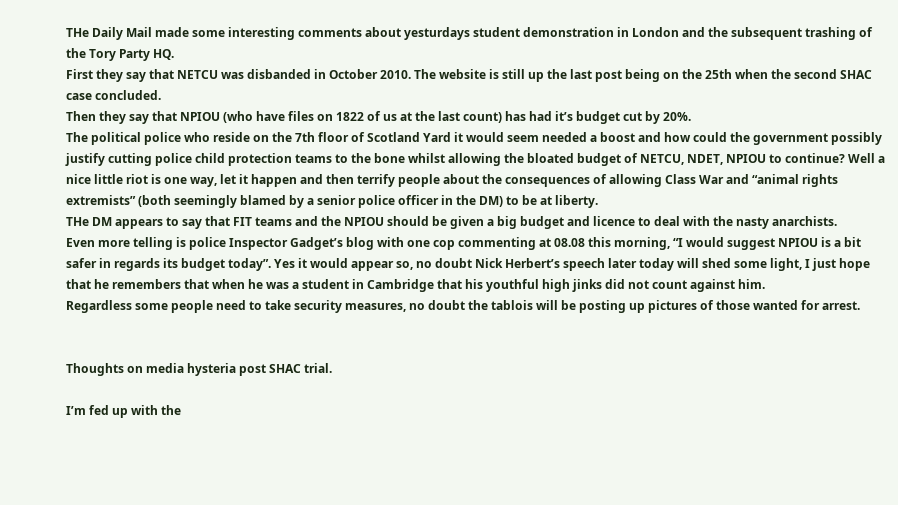THe Daily Mail made some interesting comments about yesturdays student demonstration in London and the subsequent trashing of the Tory Party HQ.
First they say that NETCU was disbanded in October 2010. The website is still up the last post being on the 25th when the second SHAC case concluded.
Then they say that NPIOU (who have files on 1822 of us at the last count) has had it’s budget cut by 20%.
The political police who reside on the 7th floor of Scotland Yard it would seem needed a boost and how could the government possibly justify cutting police child protection teams to the bone whilst allowing the bloated budget of NETCU, NDET, NPIOU to continue? Well a nice little riot is one way, let it happen and then terrify people about the consequences of allowing Class War and “animal rights extremists” (both seemingly blamed by a senior police officer in the DM) to be at liberty.
THe DM appears to say that FIT teams and the NPIOU should be given a big budget and licence to deal with the nasty anarchists.
Even more telling is police Inspector Gadget’s blog with one cop commenting at 08.08 this morning, “I would suggest NPIOU is a bit safer in regards its budget today”. Yes it would appear so, no doubt Nick Herbert’s speech later today will shed some light, I just hope that he remembers that when he was a student in Cambridge that his youthful high jinks did not count against him.
Regardless some people need to take security measures, no doubt the tablois will be posting up pictures of those wanted for arrest.


Thoughts on media hysteria post SHAC trial.

I’m fed up with the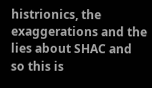histrionics, the exaggerations and the lies about SHAC and so this is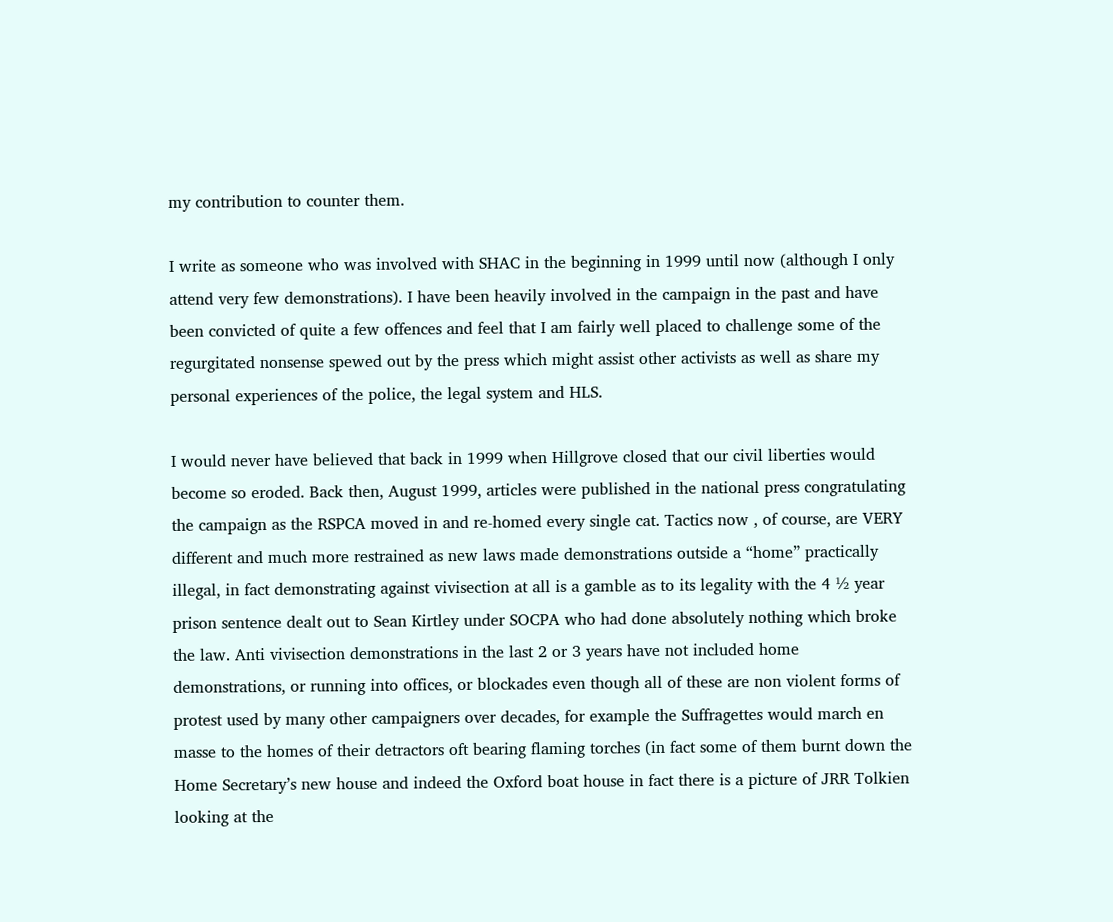my contribution to counter them.

I write as someone who was involved with SHAC in the beginning in 1999 until now (although I only attend very few demonstrations). I have been heavily involved in the campaign in the past and have been convicted of quite a few offences and feel that I am fairly well placed to challenge some of the regurgitated nonsense spewed out by the press which might assist other activists as well as share my personal experiences of the police, the legal system and HLS.

I would never have believed that back in 1999 when Hillgrove closed that our civil liberties would become so eroded. Back then, August 1999, articles were published in the national press congratulating the campaign as the RSPCA moved in and re-homed every single cat. Tactics now , of course, are VERY different and much more restrained as new laws made demonstrations outside a “home” practically illegal, in fact demonstrating against vivisection at all is a gamble as to its legality with the 4 ½ year prison sentence dealt out to Sean Kirtley under SOCPA who had done absolutely nothing which broke the law. Anti vivisection demonstrations in the last 2 or 3 years have not included home demonstrations, or running into offices, or blockades even though all of these are non violent forms of protest used by many other campaigners over decades, for example the Suffragettes would march en masse to the homes of their detractors oft bearing flaming torches (in fact some of them burnt down the Home Secretary’s new house and indeed the Oxford boat house in fact there is a picture of JRR Tolkien looking at the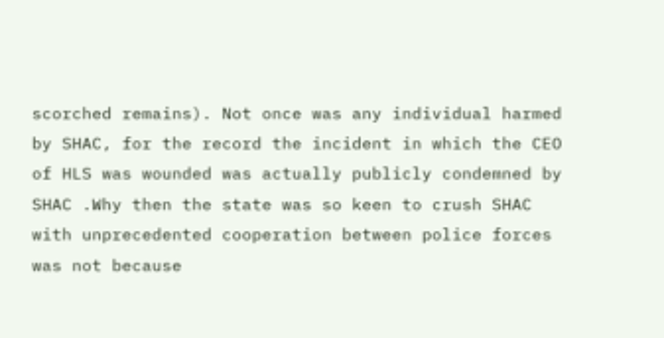scorched remains). Not once was any individual harmed by SHAC, for the record the incident in which the CEO of HLS was wounded was actually publicly condemned by SHAC .Why then the state was so keen to crush SHAC with unprecedented cooperation between police forces was not because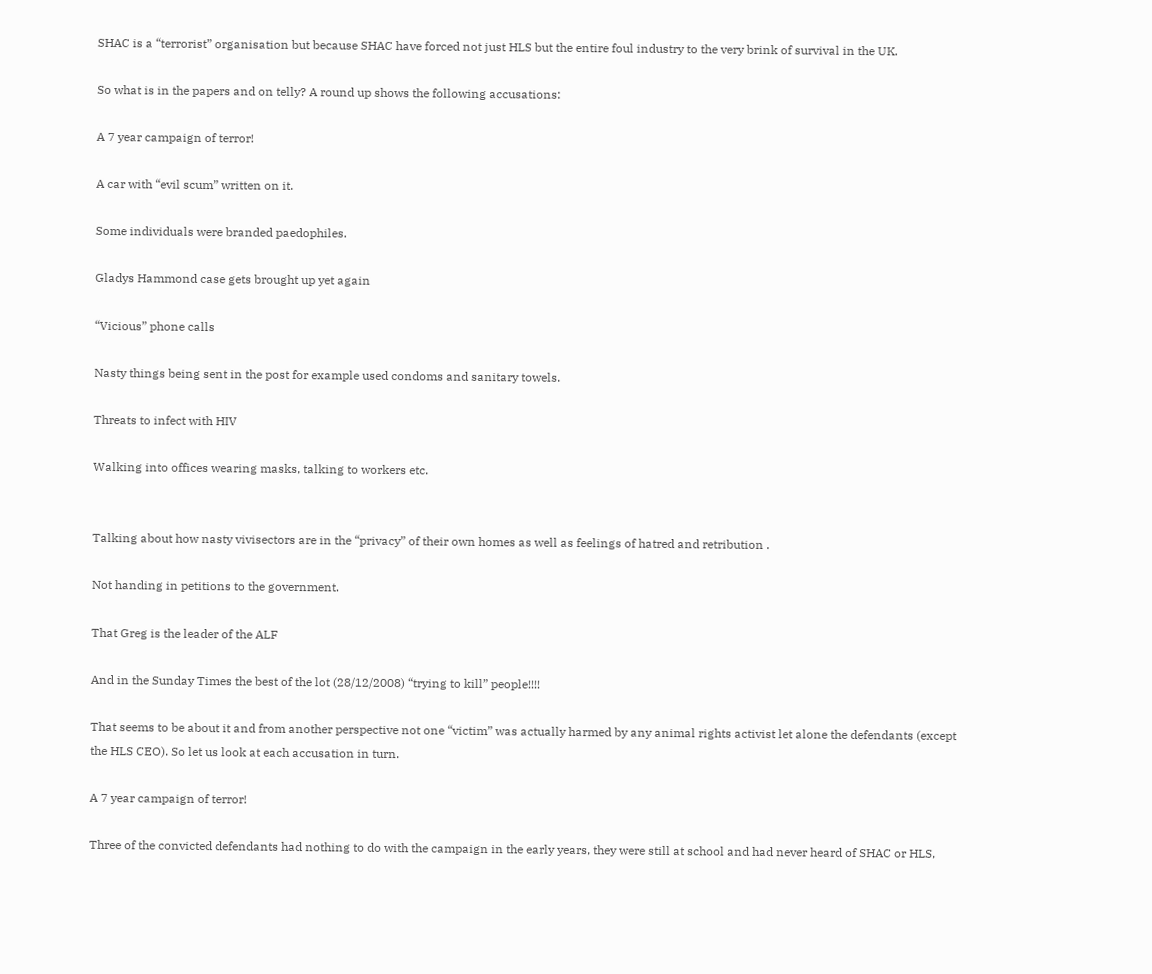SHAC is a “terrorist” organisation but because SHAC have forced not just HLS but the entire foul industry to the very brink of survival in the UK.

So what is in the papers and on telly? A round up shows the following accusations:

A 7 year campaign of terror!

A car with “evil scum” written on it.

Some individuals were branded paedophiles.

Gladys Hammond case gets brought up yet again

“Vicious” phone calls

Nasty things being sent in the post for example used condoms and sanitary towels.

Threats to infect with HIV

Walking into offices wearing masks, talking to workers etc.


Talking about how nasty vivisectors are in the “privacy” of their own homes as well as feelings of hatred and retribution .

Not handing in petitions to the government.

That Greg is the leader of the ALF

And in the Sunday Times the best of the lot (28/12/2008) “trying to kill” people!!!!

That seems to be about it and from another perspective not one “victim” was actually harmed by any animal rights activist let alone the defendants (except the HLS CEO). So let us look at each accusation in turn.

A 7 year campaign of terror!

Three of the convicted defendants had nothing to do with the campaign in the early years, they were still at school and had never heard of SHAC or HLS,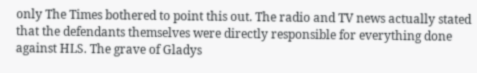only The Times bothered to point this out. The radio and TV news actually stated that the defendants themselves were directly responsible for everything done against HLS. The grave of Gladys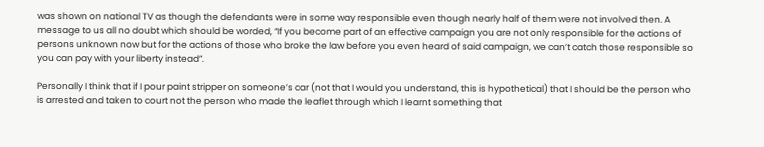was shown on national TV as though the defendants were in some way responsible even though nearly half of them were not involved then. A message to us all no doubt which should be worded, “If you become part of an effective campaign you are not only responsible for the actions of persons unknown now but for the actions of those who broke the law before you even heard of said campaign, we can’t catch those responsible so you can pay with your liberty instead”.

Personally I think that if I pour paint stripper on someone’s car (not that I would you understand, this is hypothetical) that I should be the person who is arrested and taken to court not the person who made the leaflet through which I learnt something that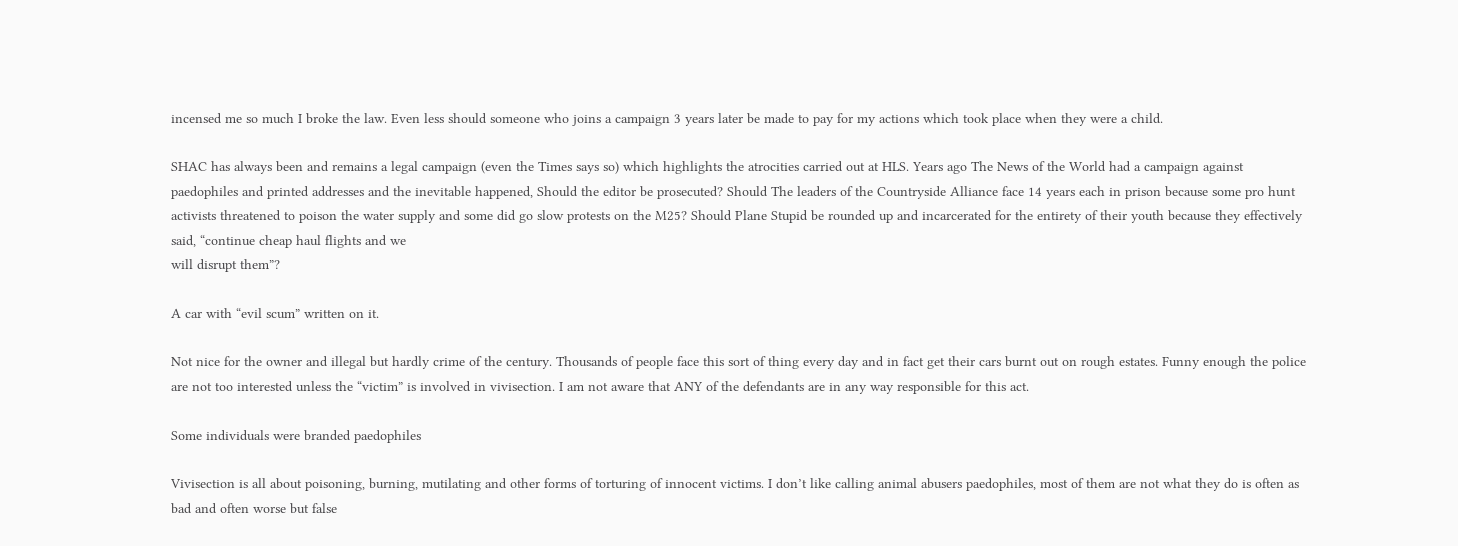incensed me so much I broke the law. Even less should someone who joins a campaign 3 years later be made to pay for my actions which took place when they were a child.

SHAC has always been and remains a legal campaign (even the Times says so) which highlights the atrocities carried out at HLS. Years ago The News of the World had a campaign against paedophiles and printed addresses and the inevitable happened, Should the editor be prosecuted? Should The leaders of the Countryside Alliance face 14 years each in prison because some pro hunt activists threatened to poison the water supply and some did go slow protests on the M25? Should Plane Stupid be rounded up and incarcerated for the entirety of their youth because they effectively said, “continue cheap haul flights and we
will disrupt them”?

A car with “evil scum” written on it.

Not nice for the owner and illegal but hardly crime of the century. Thousands of people face this sort of thing every day and in fact get their cars burnt out on rough estates. Funny enough the police are not too interested unless the “victim” is involved in vivisection. I am not aware that ANY of the defendants are in any way responsible for this act.

Some individuals were branded paedophiles

Vivisection is all about poisoning, burning, mutilating and other forms of torturing of innocent victims. I don’t like calling animal abusers paedophiles, most of them are not what they do is often as bad and often worse but false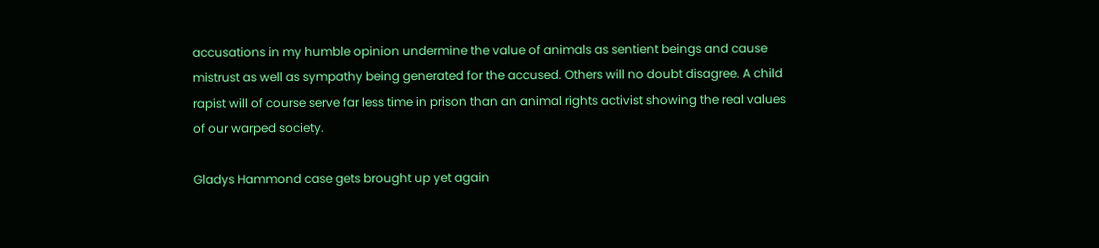accusations in my humble opinion undermine the value of animals as sentient beings and cause mistrust as well as sympathy being generated for the accused. Others will no doubt disagree. A child rapist will of course serve far less time in prison than an animal rights activist showing the real values of our warped society.

Gladys Hammond case gets brought up yet again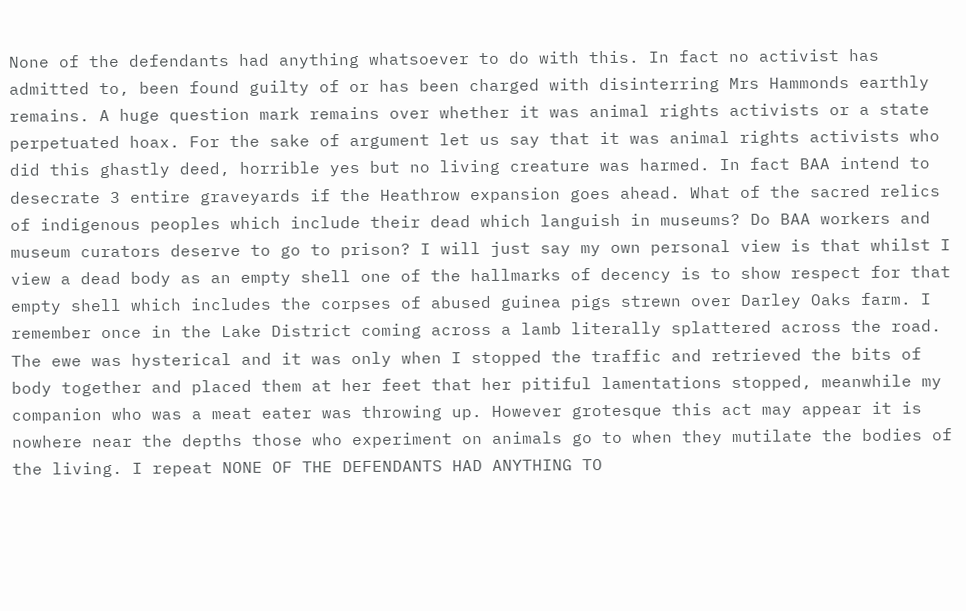None of the defendants had anything whatsoever to do with this. In fact no activist has admitted to, been found guilty of or has been charged with disinterring Mrs Hammonds earthly remains. A huge question mark remains over whether it was animal rights activists or a state perpetuated hoax. For the sake of argument let us say that it was animal rights activists who did this ghastly deed, horrible yes but no living creature was harmed. In fact BAA intend to desecrate 3 entire graveyards if the Heathrow expansion goes ahead. What of the sacred relics of indigenous peoples which include their dead which languish in museums? Do BAA workers and museum curators deserve to go to prison? I will just say my own personal view is that whilst I view a dead body as an empty shell one of the hallmarks of decency is to show respect for that empty shell which includes the corpses of abused guinea pigs strewn over Darley Oaks farm. I remember once in the Lake District coming across a lamb literally splattered across the road. The ewe was hysterical and it was only when I stopped the traffic and retrieved the bits of body together and placed them at her feet that her pitiful lamentations stopped, meanwhile my companion who was a meat eater was throwing up. However grotesque this act may appear it is nowhere near the depths those who experiment on animals go to when they mutilate the bodies of the living. I repeat NONE OF THE DEFENDANTS HAD ANYTHING TO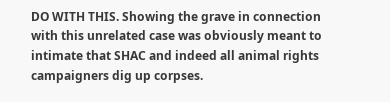DO WITH THIS. Showing the grave in connection with this unrelated case was obviously meant to intimate that SHAC and indeed all animal rights campaigners dig up corpses.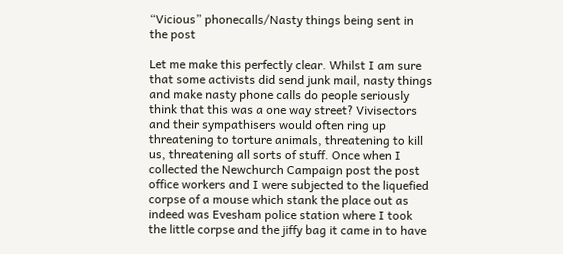“Vicious” phonecalls/Nasty things being sent in the post

Let me make this perfectly clear. Whilst I am sure that some activists did send junk mail, nasty things and make nasty phone calls do people seriously think that this was a one way street? Vivisectors and their sympathisers would often ring up threatening to torture animals, threatening to kill us, threatening all sorts of stuff. Once when I collected the Newchurch Campaign post the post office workers and I were subjected to the liquefied corpse of a mouse which stank the place out as indeed was Evesham police station where I took the little corpse and the jiffy bag it came in to have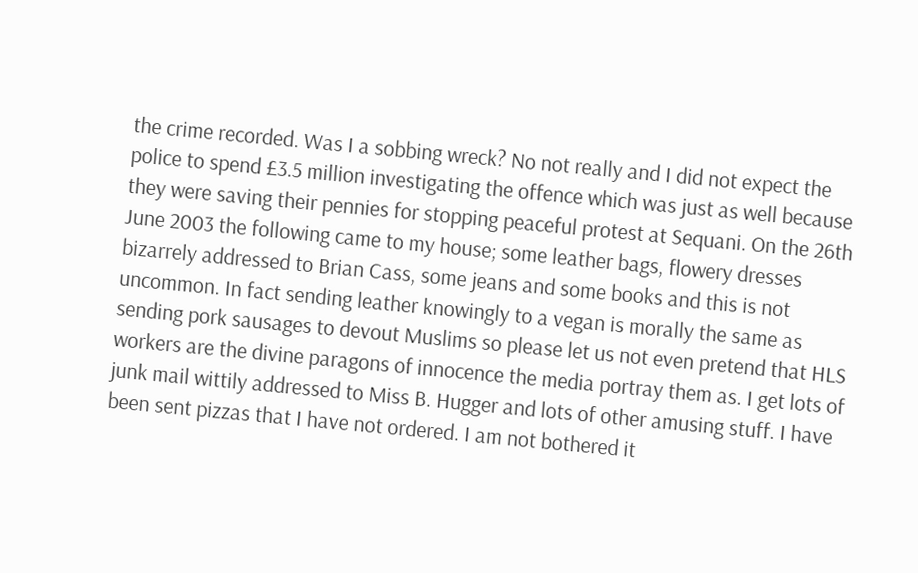the crime recorded. Was I a sobbing wreck? No not really and I did not expect the police to spend £3.5 million investigating the offence which was just as well because they were saving their pennies for stopping peaceful protest at Sequani. On the 26th June 2003 the following came to my house; some leather bags, flowery dresses bizarrely addressed to Brian Cass, some jeans and some books and this is not uncommon. In fact sending leather knowingly to a vegan is morally the same as sending pork sausages to devout Muslims so please let us not even pretend that HLS workers are the divine paragons of innocence the media portray them as. I get lots of junk mail wittily addressed to Miss B. Hugger and lots of other amusing stuff. I have been sent pizzas that I have not ordered. I am not bothered it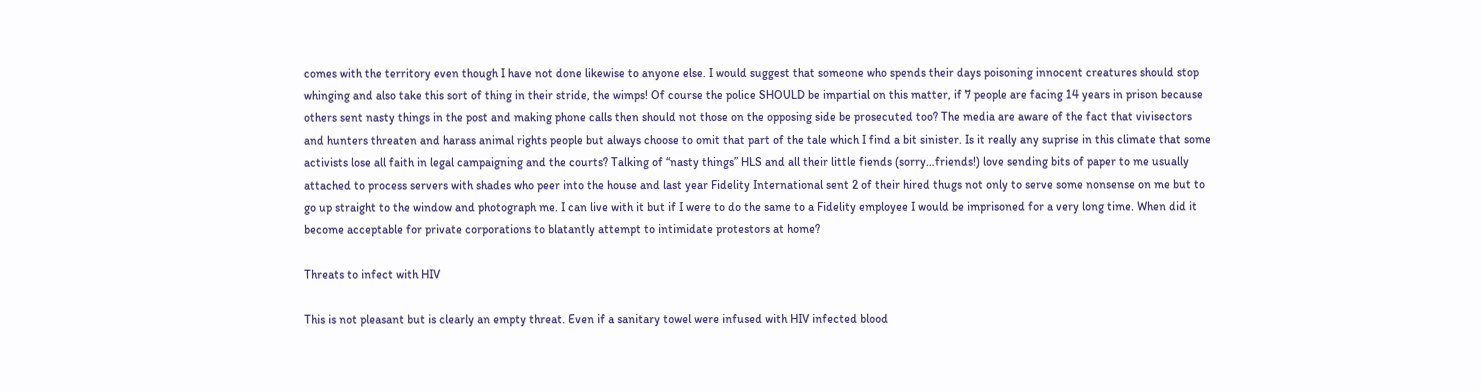comes with the territory even though I have not done likewise to anyone else. I would suggest that someone who spends their days poisoning innocent creatures should stop whinging and also take this sort of thing in their stride, the wimps! Of course the police SHOULD be impartial on this matter, if 7 people are facing 14 years in prison because others sent nasty things in the post and making phone calls then should not those on the opposing side be prosecuted too? The media are aware of the fact that vivisectors and hunters threaten and harass animal rights people but always choose to omit that part of the tale which I find a bit sinister. Is it really any suprise in this climate that some activists lose all faith in legal campaigning and the courts? Talking of “nasty things” HLS and all their little fiends (sorry…friends!) love sending bits of paper to me usually attached to process servers with shades who peer into the house and last year Fidelity International sent 2 of their hired thugs not only to serve some nonsense on me but to go up straight to the window and photograph me. I can live with it but if I were to do the same to a Fidelity employee I would be imprisoned for a very long time. When did it become acceptable for private corporations to blatantly attempt to intimidate protestors at home?

Threats to infect with HIV

This is not pleasant but is clearly an empty threat. Even if a sanitary towel were infused with HIV infected blood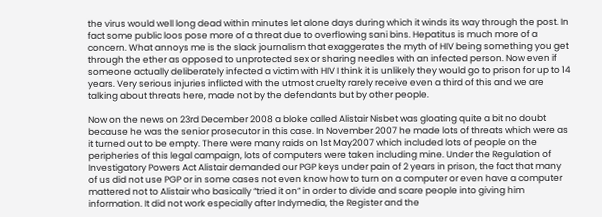the virus would well long dead within minutes let alone days during which it winds its way through the post. In fact some public loos pose more of a threat due to overflowing sani bins. Hepatitus is much more of a concern. What annoys me is the slack journalism that exaggerates the myth of HIV being something you get through the ether as opposed to unprotected sex or sharing needles with an infected person. Now even if someone actually deliberately infected a victim with HIV I think it is unlikely they would go to prison for up to 14 years. Very serious injuries inflicted with the utmost cruelty rarely receive even a third of this and we are talking about threats here, made not by the defendants but by other people.

Now on the news on 23rd December 2008 a bloke called Alistair Nisbet was gloating quite a bit no doubt because he was the senior prosecutor in this case. In November 2007 he made lots of threats which were as it turned out to be empty. There were many raids on 1st May2007 which included lots of people on the peripheries of this legal campaign, lots of computers were taken including mine. Under the Regulation of Investigatory Powers Act Alistair demanded our PGP keys under pain of 2 years in prison, the fact that many of us did not use PGP or in some cases not even know how to turn on a computer or even have a computer mattered not to Alistair who basically “tried it on” in order to divide and scare people into giving him information. It did not work especially after Indymedia, the Register and the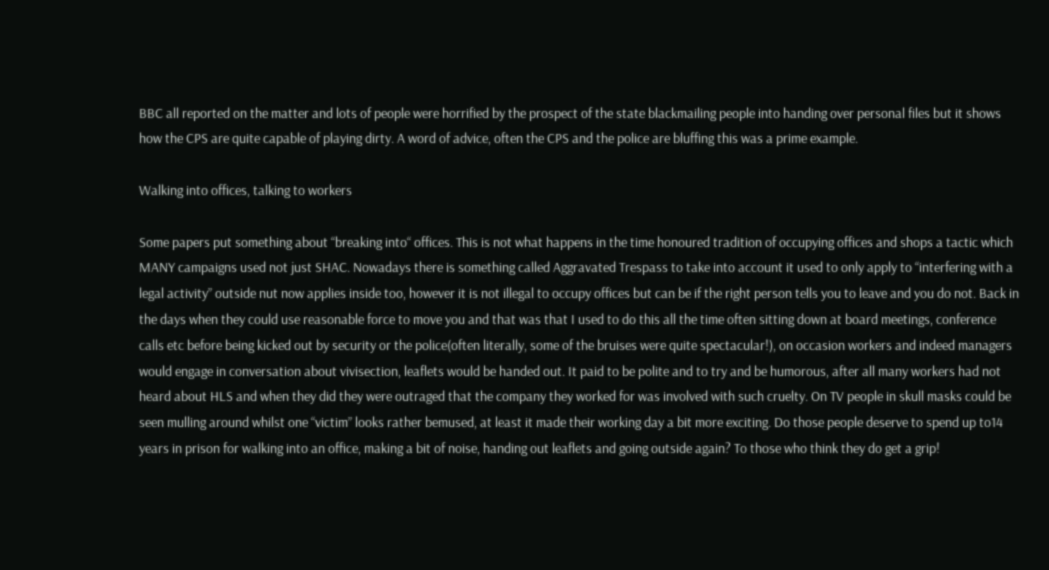BBC all reported on the matter and lots of people were horrified by the prospect of the state blackmailing people into handing over personal files but it shows how the CPS are quite capable of playing dirty. A word of advice, often the CPS and the police are bluffing this was a prime example.

Walking into offices, talking to workers

Some papers put something about “breaking into“ offices. This is not what happens in the time honoured tradition of occupying offices and shops a tactic which MANY campaigns used not just SHAC. Nowadays there is something called Aggravated Trespass to take into account it used to only apply to “interfering with a legal activity” outside nut now applies inside too, however it is not illegal to occupy offices but can be if the right person tells you to leave and you do not. Back in the days when they could use reasonable force to move you and that was that I used to do this all the time often sitting down at board meetings, conference calls etc before being kicked out by security or the police(often literally, some of the bruises were quite spectacular!), on occasion workers and indeed managers would engage in conversation about vivisection, leaflets would be handed out. It paid to be polite and to try and be humorous, after all many workers had not heard about HLS and when they did they were outraged that the company they worked for was involved with such cruelty. On TV people in skull masks could be seen mulling around whilst one “victim” looks rather bemused, at least it made their working day a bit more exciting. Do those people deserve to spend up to14 years in prison for walking into an office, making a bit of noise, handing out leaflets and going outside again? To those who think they do get a grip!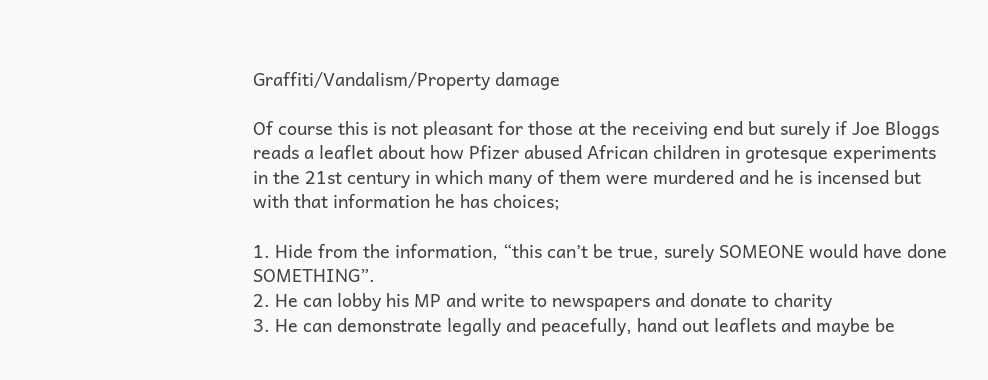Graffiti/Vandalism/Property damage

Of course this is not pleasant for those at the receiving end but surely if Joe Bloggs reads a leaflet about how Pfizer abused African children in grotesque experiments in the 21st century in which many of them were murdered and he is incensed but with that information he has choices;

1. Hide from the information, “this can’t be true, surely SOMEONE would have done SOMETHING”.
2. He can lobby his MP and write to newspapers and donate to charity
3. He can demonstrate legally and peacefully, hand out leaflets and maybe be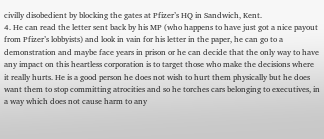civilly disobedient by blocking the gates at Pfizer’s HQ in Sandwich, Kent.
4. He can read the letter sent back by his MP (who happens to have just got a nice payout from Pfizer’s lobbyists) and look in vain for his letter in the paper, he can go to a demonstration and maybe face years in prison or he can decide that the only way to have any impact on this heartless corporation is to target those who make the decisions where it really hurts. He is a good person he does not wish to hurt them physically but he does want them to stop committing atrocities and so he torches cars belonging to executives, in a way which does not cause harm to any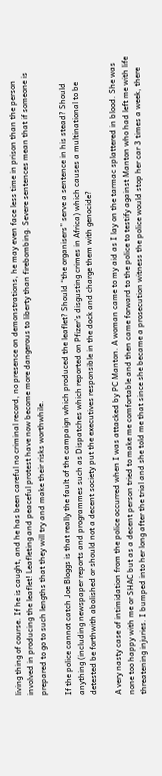living thing of course. If he is caught, and he has been careful no criminal record, no presence on demonstrations, he may even face less time in prison than the person involved in producing the leaflet! Leafleting and peaceful protest have now become more dangerous to liberty than firebombing. Severe sentences mean that if someone is prepared to go to such lengths that they will try and make their risks worthwhile.

If the police cannot catch Joe Bloggs is that really the fault of the campaign which produced the leaflet? Should “the organisers” serve a sentence in his stead? Should anything (including newspaper reports and programmes such as Dispatches which reported on Pfizer’s disgusting crimes in Africa) which causes a multinational to be detested be forthwith abolished or should not a decent society put the executives responsible in the dock and charge them with genocide?

A very nasty case of intimidation from the police occurred when I was attacked by PC Manton. A woman came to my aid as I lay on the tarmac splattered in blood. She was none too happy with me or SHAC but as a decent person tried to make me comfortable and then came forward to the police to testify against Manton who had left me with life threatening injuries. I bumped into her long after the trial and she told me that since she became a prosecution witness the police would stop her car 3 times a week, there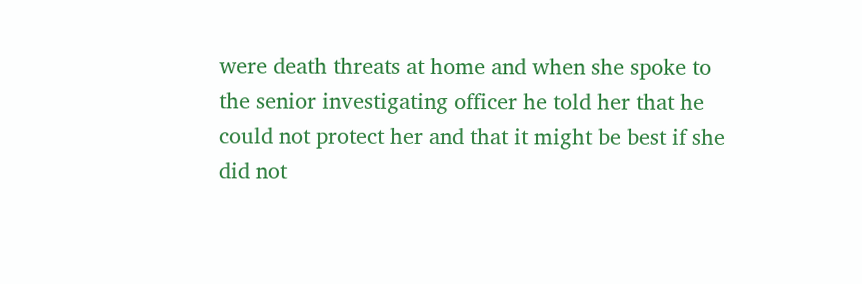were death threats at home and when she spoke to the senior investigating officer he told her that he could not protect her and that it might be best if she did not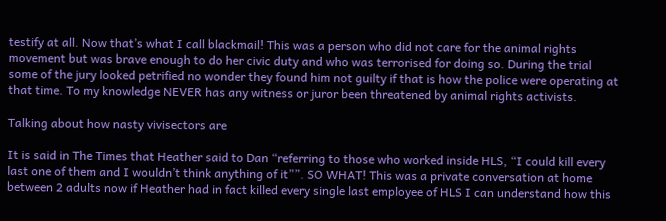testify at all. Now that’s what I call blackmail! This was a person who did not care for the animal rights movement but was brave enough to do her civic duty and who was terrorised for doing so. During the trial some of the jury looked petrified no wonder they found him not guilty if that is how the police were operating at that time. To my knowledge NEVER has any witness or juror been threatened by animal rights activists.

Talking about how nasty vivisectors are

It is said in The Times that Heather said to Dan “referring to those who worked inside HLS, “I could kill every last one of them and I wouldn’t think anything of it””. SO WHAT! This was a private conversation at home between 2 adults now if Heather had in fact killed every single last employee of HLS I can understand how this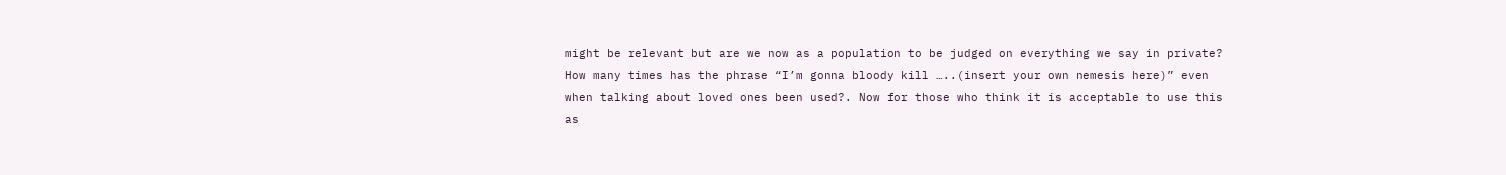might be relevant but are we now as a population to be judged on everything we say in private? How many times has the phrase “I’m gonna bloody kill …..(insert your own nemesis here)” even when talking about loved ones been used?. Now for those who think it is acceptable to use this as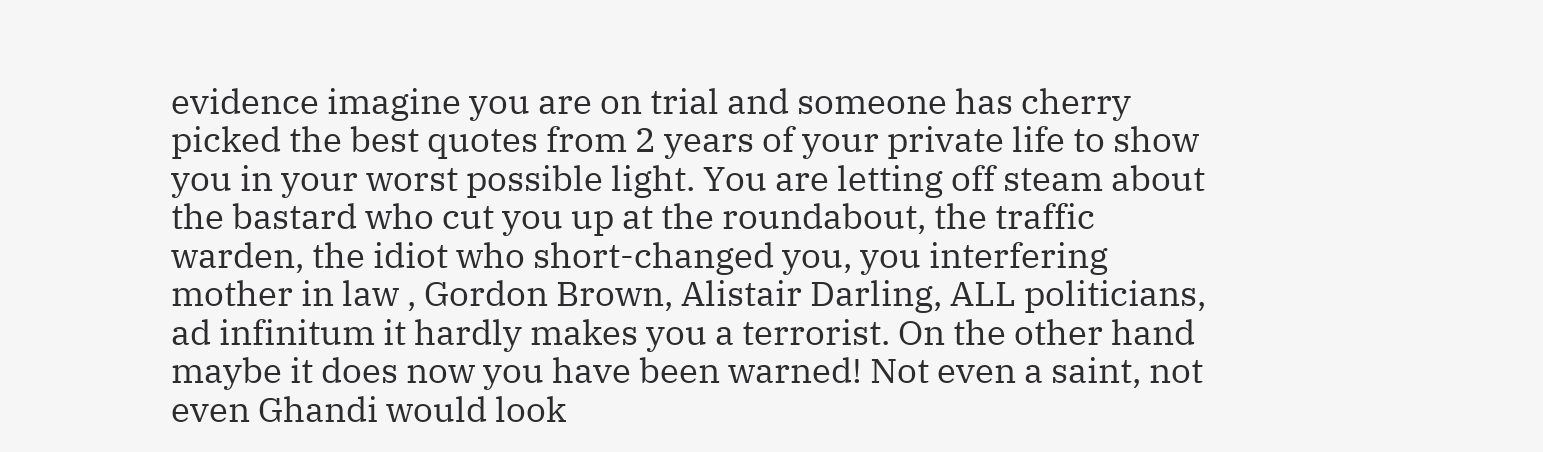evidence imagine you are on trial and someone has cherry picked the best quotes from 2 years of your private life to show you in your worst possible light. You are letting off steam about the bastard who cut you up at the roundabout, the traffic warden, the idiot who short-changed you, you interfering mother in law , Gordon Brown, Alistair Darling, ALL politicians, ad infinitum it hardly makes you a terrorist. On the other hand maybe it does now you have been warned! Not even a saint, not even Ghandi would look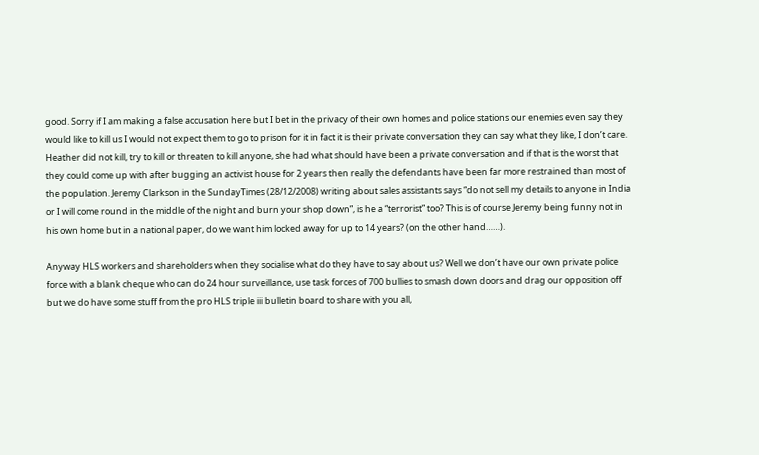good. Sorry if I am making a false accusation here but I bet in the privacy of their own homes and police stations our enemies even say they would like to kill us I would not expect them to go to prison for it in fact it is their private conversation they can say what they like, I don’t care. Heather did not kill, try to kill or threaten to kill anyone, she had what should have been a private conversation and if that is the worst that they could come up with after bugging an activist house for 2 years then really the defendants have been far more restrained than most of the population. Jeremy Clarkson in the SundayTimes (28/12/2008) writing about sales assistants says “do not sell my details to anyone in India or I will come round in the middle of the night and burn your shop down”, is he a “terrorist” too? This is of course Jeremy being funny not in his own home but in a national paper, do we want him locked away for up to 14 years? (on the other hand……).

Anyway HLS workers and shareholders when they socialise what do they have to say about us? Well we don’t have our own private police force with a blank cheque who can do 24 hour surveillance, use task forces of 700 bullies to smash down doors and drag our opposition off but we do have some stuff from the pro HLS triple iii bulletin board to share with you all,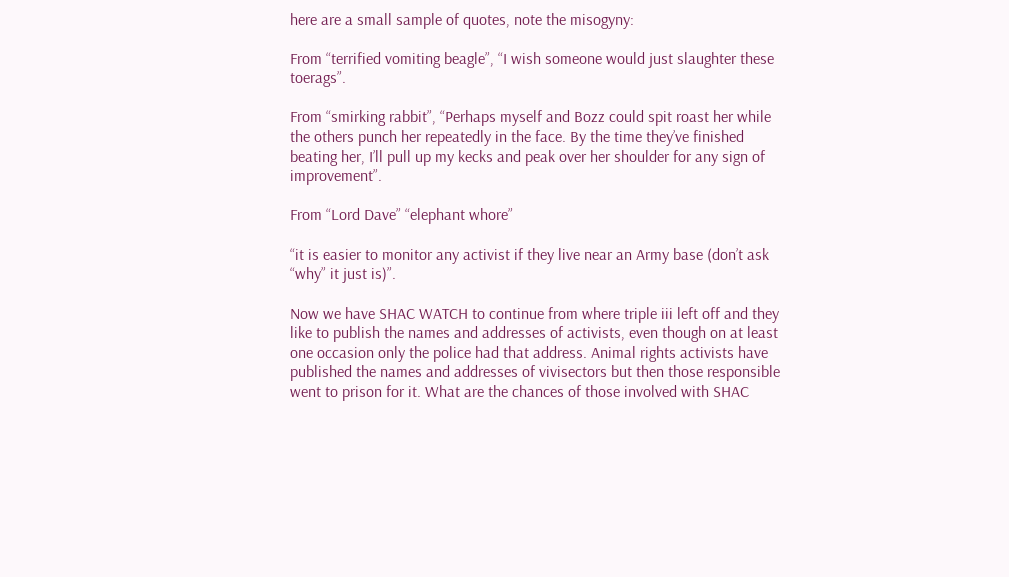here are a small sample of quotes, note the misogyny:

From “terrified vomiting beagle”, “I wish someone would just slaughter these toerags”.

From “smirking rabbit”, “Perhaps myself and Bozz could spit roast her while the others punch her repeatedly in the face. By the time they’ve finished beating her, I’ll pull up my kecks and peak over her shoulder for any sign of improvement”.

From “Lord Dave” “elephant whore”

“it is easier to monitor any activist if they live near an Army base (don’t ask “why” it just is)”.

Now we have SHAC WATCH to continue from where triple iii left off and they like to publish the names and addresses of activists, even though on at least one occasion only the police had that address. Animal rights activists have published the names and addresses of vivisectors but then those responsible went to prison for it. What are the chances of those involved with SHAC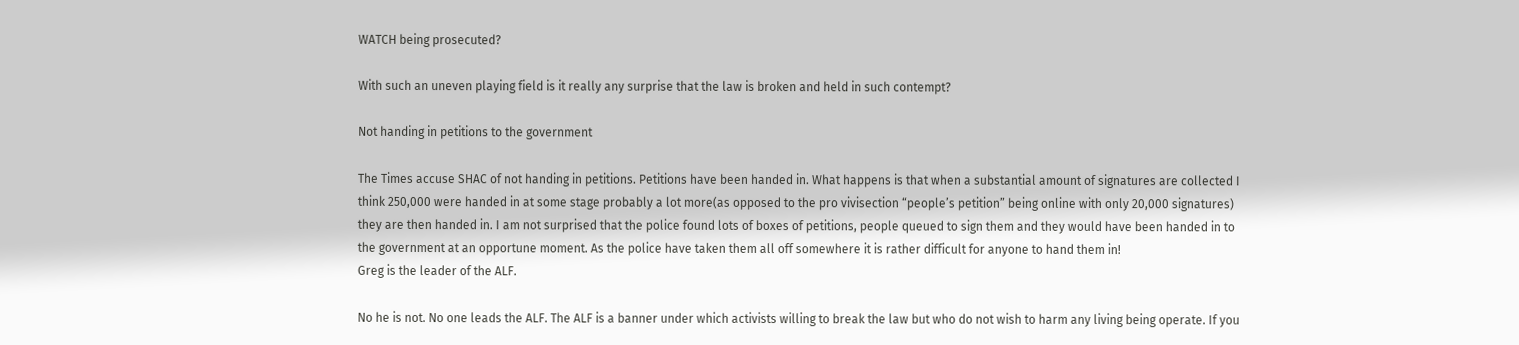WATCH being prosecuted?

With such an uneven playing field is it really any surprise that the law is broken and held in such contempt?

Not handing in petitions to the government

The Times accuse SHAC of not handing in petitions. Petitions have been handed in. What happens is that when a substantial amount of signatures are collected I think 250,000 were handed in at some stage probably a lot more(as opposed to the pro vivisection “people’s petition” being online with only 20,000 signatures) they are then handed in. I am not surprised that the police found lots of boxes of petitions, people queued to sign them and they would have been handed in to the government at an opportune moment. As the police have taken them all off somewhere it is rather difficult for anyone to hand them in!
Greg is the leader of the ALF.

No he is not. No one leads the ALF. The ALF is a banner under which activists willing to break the law but who do not wish to harm any living being operate. If you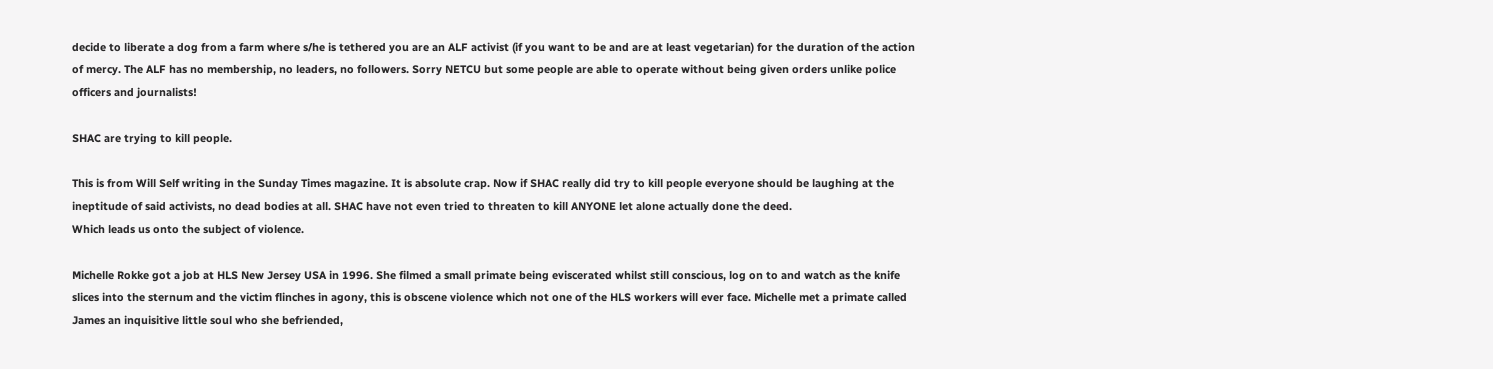decide to liberate a dog from a farm where s/he is tethered you are an ALF activist (if you want to be and are at least vegetarian) for the duration of the action of mercy. The ALF has no membership, no leaders, no followers. Sorry NETCU but some people are able to operate without being given orders unlike police officers and journalists!

SHAC are trying to kill people.

This is from Will Self writing in the Sunday Times magazine. It is absolute crap. Now if SHAC really did try to kill people everyone should be laughing at the ineptitude of said activists, no dead bodies at all. SHAC have not even tried to threaten to kill ANYONE let alone actually done the deed.
Which leads us onto the subject of violence.

Michelle Rokke got a job at HLS New Jersey USA in 1996. She filmed a small primate being eviscerated whilst still conscious, log on to and watch as the knife slices into the sternum and the victim flinches in agony, this is obscene violence which not one of the HLS workers will ever face. Michelle met a primate called James an inquisitive little soul who she befriended,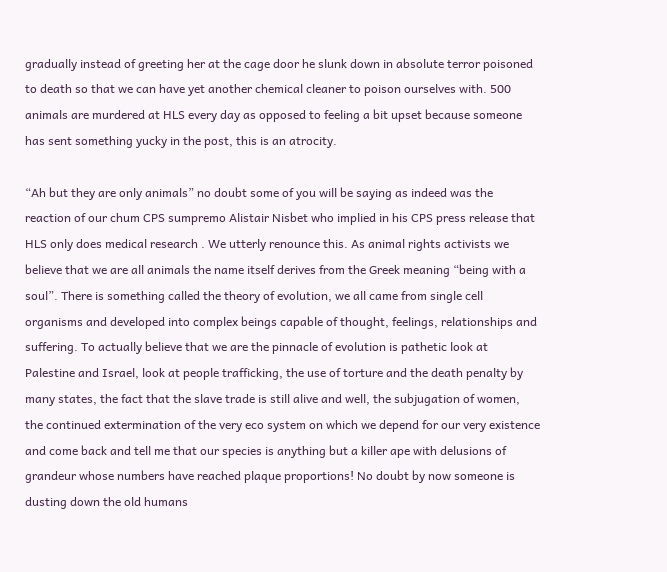gradually instead of greeting her at the cage door he slunk down in absolute terror poisoned to death so that we can have yet another chemical cleaner to poison ourselves with. 500 animals are murdered at HLS every day as opposed to feeling a bit upset because someone has sent something yucky in the post, this is an atrocity.

“Ah but they are only animals” no doubt some of you will be saying as indeed was the reaction of our chum CPS sumpremo Alistair Nisbet who implied in his CPS press release that HLS only does medical research . We utterly renounce this. As animal rights activists we believe that we are all animals the name itself derives from the Greek meaning “being with a soul”. There is something called the theory of evolution, we all came from single cell organisms and developed into complex beings capable of thought, feelings, relationships and suffering. To actually believe that we are the pinnacle of evolution is pathetic look at Palestine and Israel, look at people trafficking, the use of torture and the death penalty by many states, the fact that the slave trade is still alive and well, the subjugation of women, the continued extermination of the very eco system on which we depend for our very existence and come back and tell me that our species is anything but a killer ape with delusions of grandeur whose numbers have reached plaque proportions! No doubt by now someone is dusting down the old humans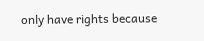only have rights because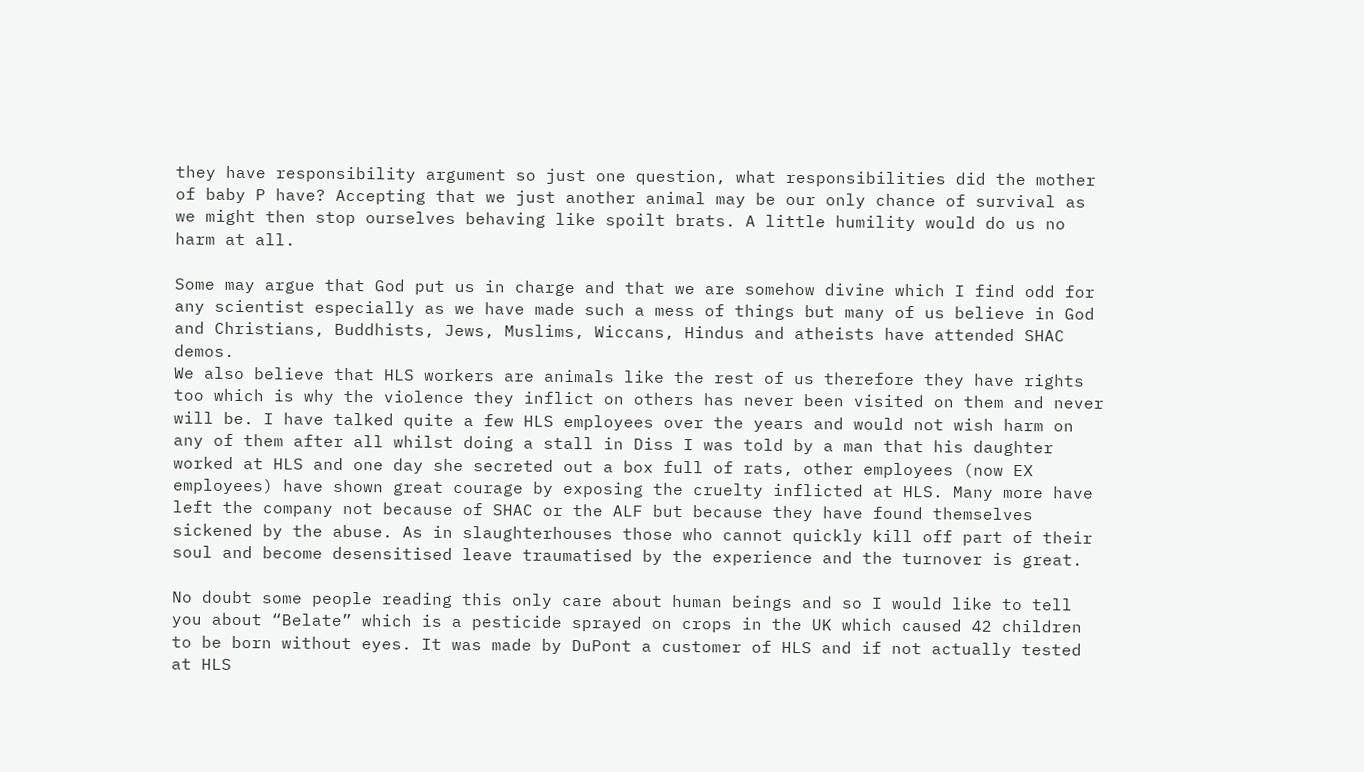they have responsibility argument so just one question, what responsibilities did the mother of baby P have? Accepting that we just another animal may be our only chance of survival as we might then stop ourselves behaving like spoilt brats. A little humility would do us no harm at all.

Some may argue that God put us in charge and that we are somehow divine which I find odd for any scientist especially as we have made such a mess of things but many of us believe in God and Christians, Buddhists, Jews, Muslims, Wiccans, Hindus and atheists have attended SHAC demos.
We also believe that HLS workers are animals like the rest of us therefore they have rights too which is why the violence they inflict on others has never been visited on them and never will be. I have talked quite a few HLS employees over the years and would not wish harm on any of them after all whilst doing a stall in Diss I was told by a man that his daughter worked at HLS and one day she secreted out a box full of rats, other employees (now EX employees) have shown great courage by exposing the cruelty inflicted at HLS. Many more have left the company not because of SHAC or the ALF but because they have found themselves sickened by the abuse. As in slaughterhouses those who cannot quickly kill off part of their soul and become desensitised leave traumatised by the experience and the turnover is great.

No doubt some people reading this only care about human beings and so I would like to tell you about “Belate” which is a pesticide sprayed on crops in the UK which caused 42 children to be born without eyes. It was made by DuPont a customer of HLS and if not actually tested at HLS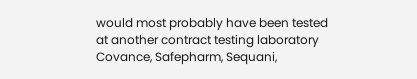would most probably have been tested at another contract testing laboratory Covance, Safepharm, Sequani,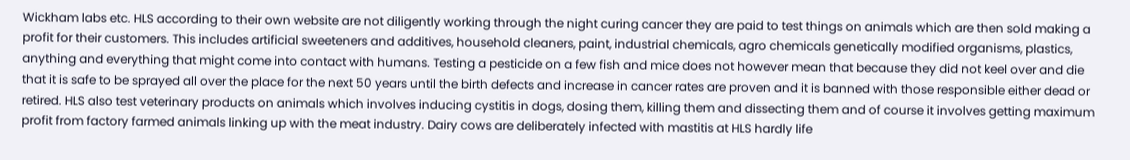Wickham labs etc. HLS according to their own website are not diligently working through the night curing cancer they are paid to test things on animals which are then sold making a profit for their customers. This includes artificial sweeteners and additives, household cleaners, paint, industrial chemicals, agro chemicals genetically modified organisms, plastics, anything and everything that might come into contact with humans. Testing a pesticide on a few fish and mice does not however mean that because they did not keel over and die that it is safe to be sprayed all over the place for the next 50 years until the birth defects and increase in cancer rates are proven and it is banned with those responsible either dead or retired. HLS also test veterinary products on animals which involves inducing cystitis in dogs, dosing them, killing them and dissecting them and of course it involves getting maximum profit from factory farmed animals linking up with the meat industry. Dairy cows are deliberately infected with mastitis at HLS hardly life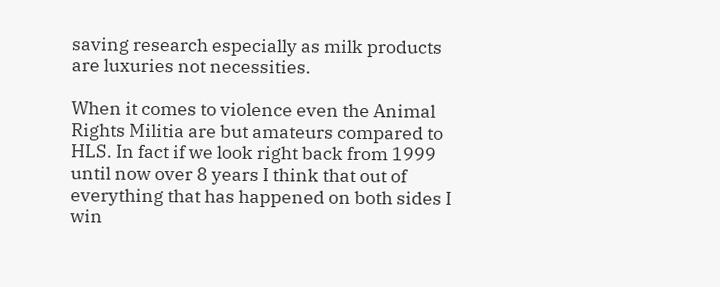saving research especially as milk products are luxuries not necessities.

When it comes to violence even the Animal Rights Militia are but amateurs compared to HLS. In fact if we look right back from 1999 until now over 8 years I think that out of everything that has happened on both sides I win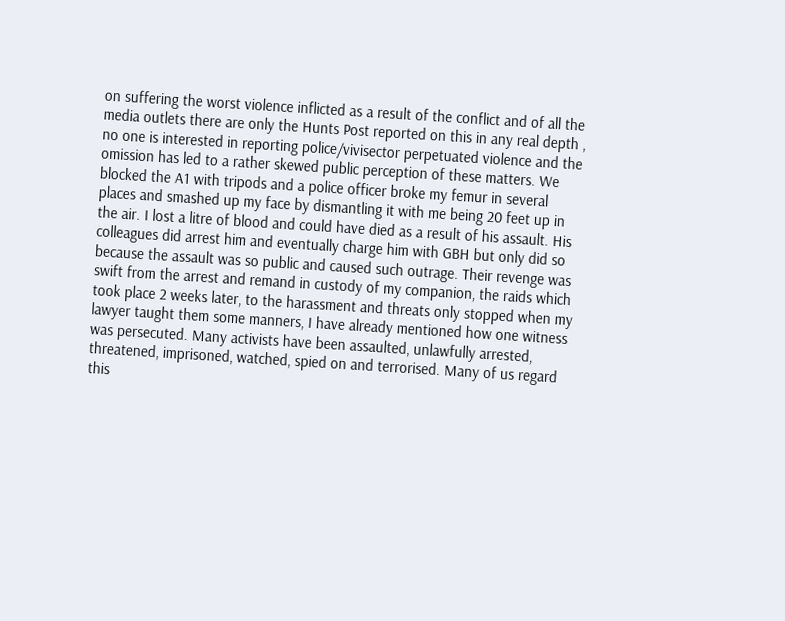on suffering the worst violence inflicted as a result of the conflict and of all the media outlets there are only the Hunts Post reported on this in any real depth , no one is interested in reporting police/vivisector perpetuated violence and the omission has led to a rather skewed public perception of these matters. We blocked the A1 with tripods and a police officer broke my femur in several places and smashed up my face by dismantling it with me being 20 feet up in the air. I lost a litre of blood and could have died as a result of his assault. His colleagues did arrest him and eventually charge him with GBH but only did so because the assault was so public and caused such outrage. Their revenge was swift from the arrest and remand in custody of my companion, the raids which took place 2 weeks later, to the harassment and threats only stopped when my lawyer taught them some manners, I have already mentioned how one witness was persecuted. Many activists have been assaulted, unlawfully arrested, threatened, imprisoned, watched, spied on and terrorised. Many of us regard this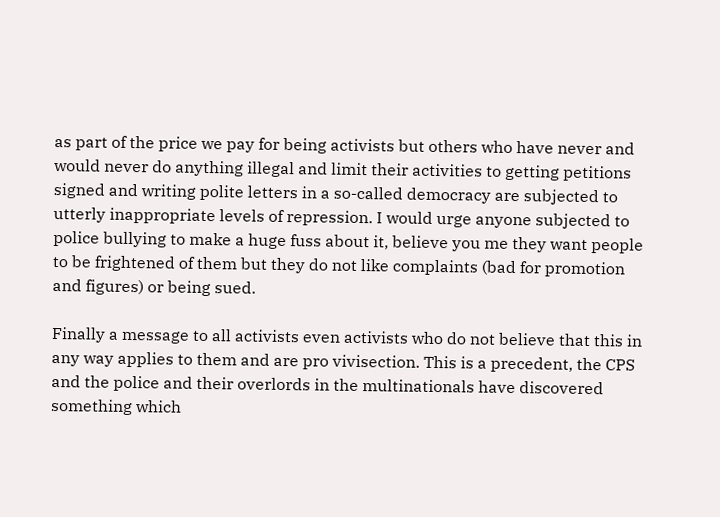as part of the price we pay for being activists but others who have never and would never do anything illegal and limit their activities to getting petitions signed and writing polite letters in a so-called democracy are subjected to utterly inappropriate levels of repression. I would urge anyone subjected to police bullying to make a huge fuss about it, believe you me they want people to be frightened of them but they do not like complaints (bad for promotion and figures) or being sued.

Finally a message to all activists even activists who do not believe that this in any way applies to them and are pro vivisection. This is a precedent, the CPS and the police and their overlords in the multinationals have discovered something which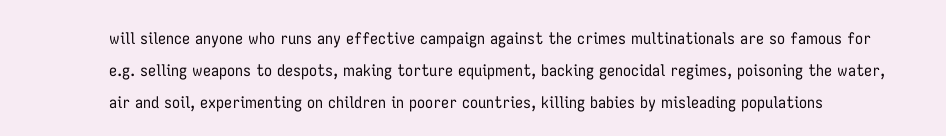will silence anyone who runs any effective campaign against the crimes multinationals are so famous for e.g. selling weapons to despots, making torture equipment, backing genocidal regimes, poisoning the water, air and soil, experimenting on children in poorer countries, killing babies by misleading populations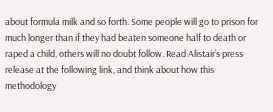about formula milk and so forth. Some people will go to prison for much longer than if they had beaten someone half to death or raped a child, others will no doubt follow. Read Alistair’s press release at the following link, and think about how this methodology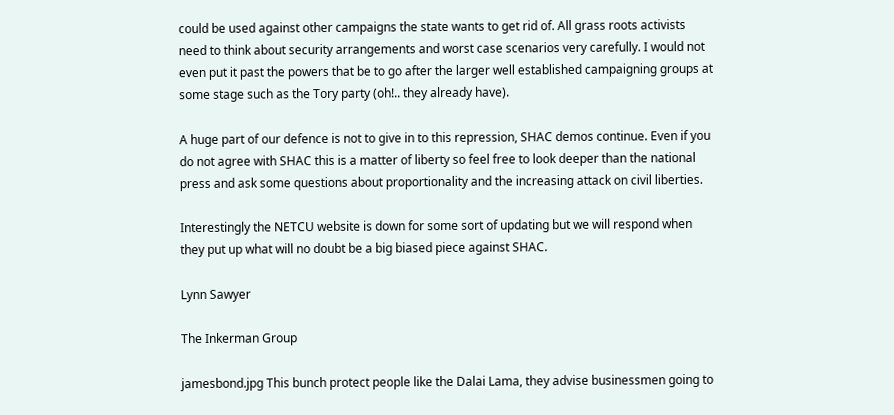could be used against other campaigns the state wants to get rid of. All grass roots activists need to think about security arrangements and worst case scenarios very carefully. I would not even put it past the powers that be to go after the larger well established campaigning groups at some stage such as the Tory party (oh!.. they already have).

A huge part of our defence is not to give in to this repression, SHAC demos continue. Even if you do not agree with SHAC this is a matter of liberty so feel free to look deeper than the national press and ask some questions about proportionality and the increasing attack on civil liberties.

Interestingly the NETCU website is down for some sort of updating but we will respond when they put up what will no doubt be a big biased piece against SHAC.

Lynn Sawyer

The Inkerman Group

jamesbond.jpg This bunch protect people like the Dalai Lama, they advise businessmen going to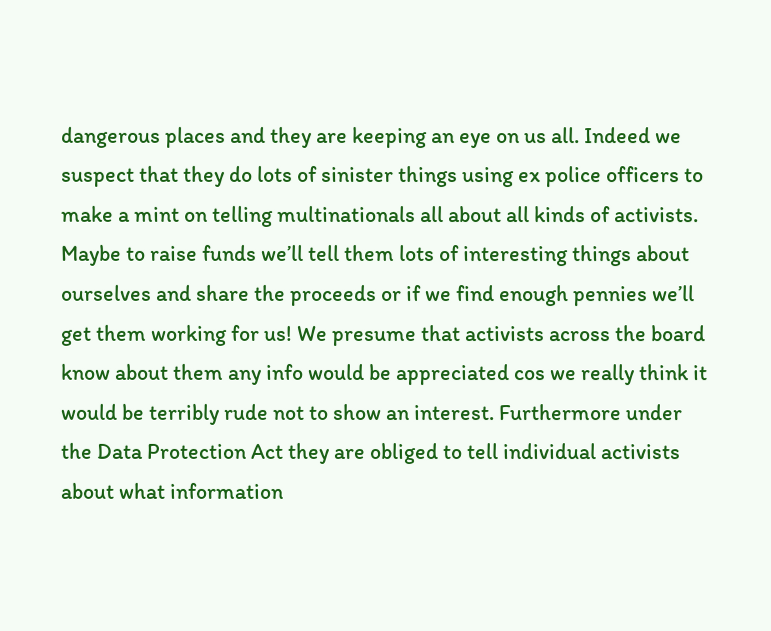dangerous places and they are keeping an eye on us all. Indeed we suspect that they do lots of sinister things using ex police officers to make a mint on telling multinationals all about all kinds of activists. Maybe to raise funds we’ll tell them lots of interesting things about ourselves and share the proceeds or if we find enough pennies we’ll get them working for us! We presume that activists across the board know about them any info would be appreciated cos we really think it would be terribly rude not to show an interest. Furthermore under the Data Protection Act they are obliged to tell individual activists about what information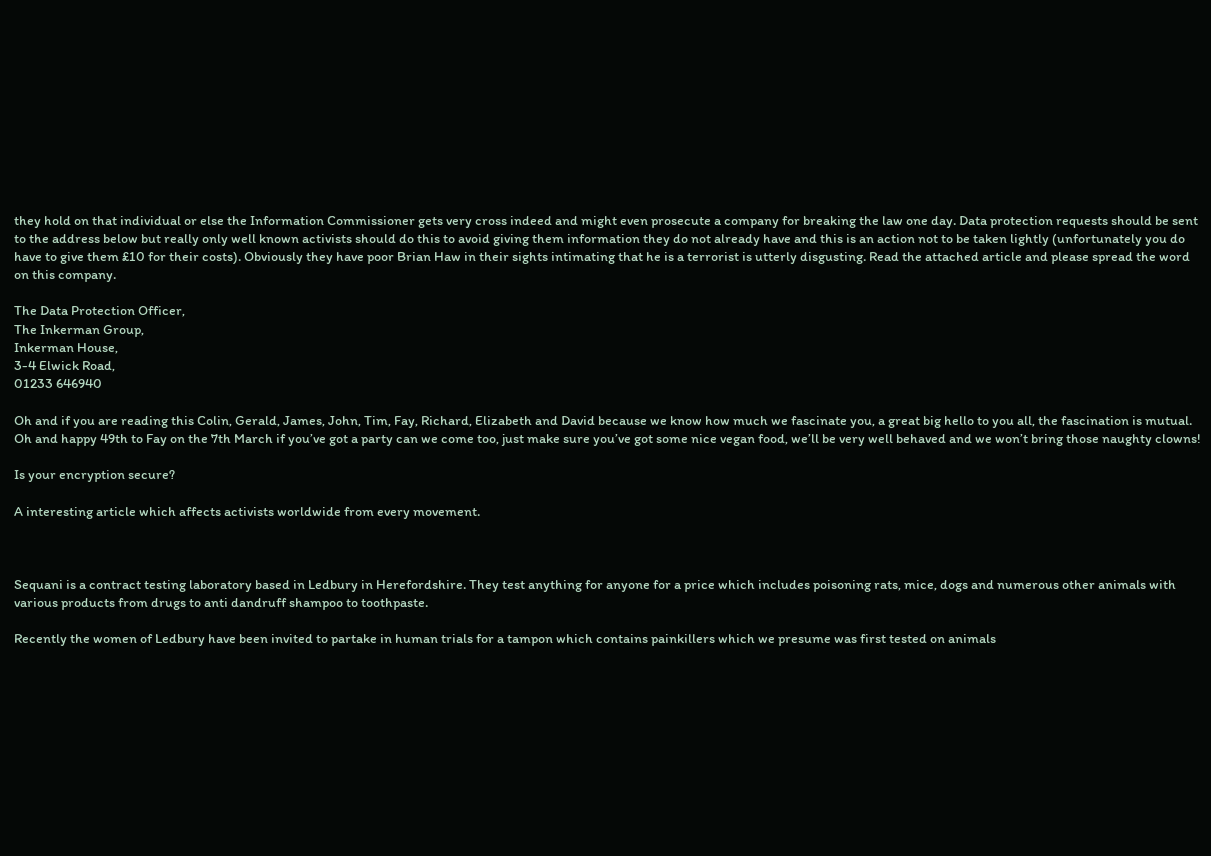they hold on that individual or else the Information Commissioner gets very cross indeed and might even prosecute a company for breaking the law one day. Data protection requests should be sent to the address below but really only well known activists should do this to avoid giving them information they do not already have and this is an action not to be taken lightly (unfortunately you do have to give them £10 for their costs). Obviously they have poor Brian Haw in their sights intimating that he is a terrorist is utterly disgusting. Read the attached article and please spread the word on this company.

The Data Protection Officer,
The Inkerman Group,
Inkerman House,
3-4 Elwick Road,
01233 646940

Oh and if you are reading this Colin, Gerald, James, John, Tim, Fay, Richard, Elizabeth and David because we know how much we fascinate you, a great big hello to you all, the fascination is mutual. Oh and happy 49th to Fay on the 7th March if you’ve got a party can we come too, just make sure you’ve got some nice vegan food, we’ll be very well behaved and we won’t bring those naughty clowns!

Is your encryption secure?

A interesting article which affects activists worldwide from every movement.



Sequani is a contract testing laboratory based in Ledbury in Herefordshire. They test anything for anyone for a price which includes poisoning rats, mice, dogs and numerous other animals with various products from drugs to anti dandruff shampoo to toothpaste.

Recently the women of Ledbury have been invited to partake in human trials for a tampon which contains painkillers which we presume was first tested on animals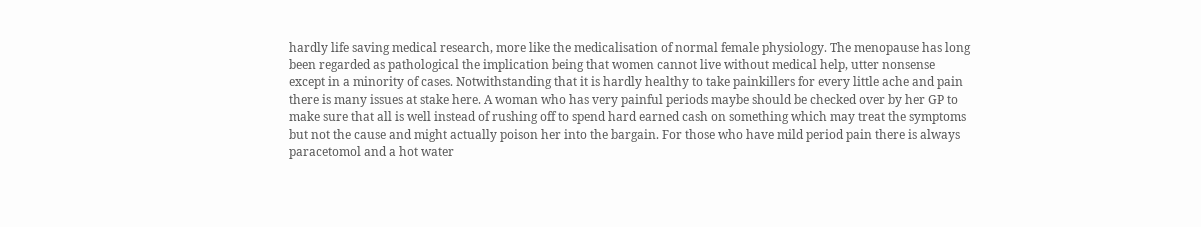hardly life saving medical research, more like the medicalisation of normal female physiology. The menopause has long been regarded as pathological the implication being that women cannot live without medical help, utter nonsense except in a minority of cases. Notwithstanding that it is hardly healthy to take painkillers for every little ache and pain there is many issues at stake here. A woman who has very painful periods maybe should be checked over by her GP to make sure that all is well instead of rushing off to spend hard earned cash on something which may treat the symptoms but not the cause and might actually poison her into the bargain. For those who have mild period pain there is always paracetomol and a hot water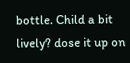bottle. Child a bit lively? dose it up on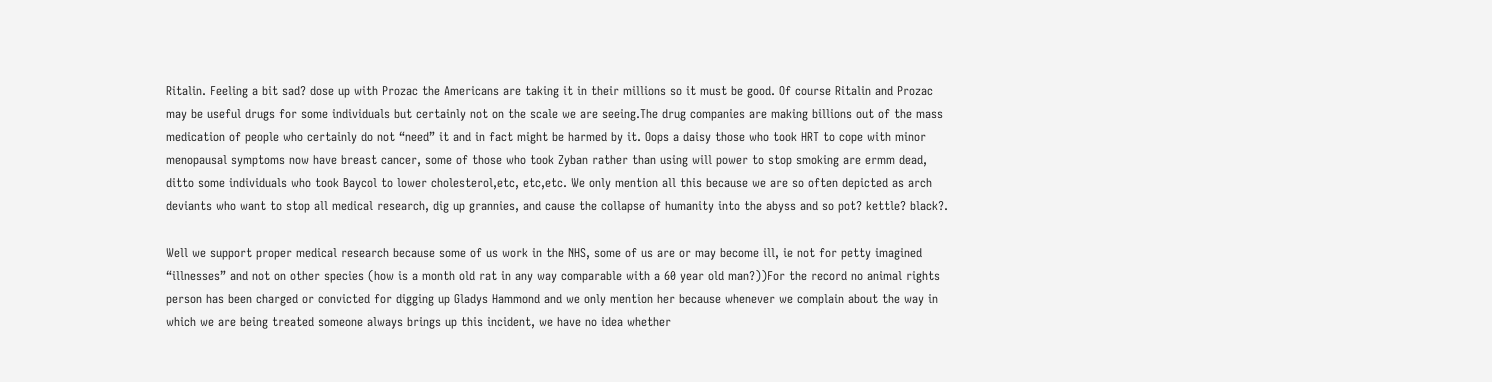Ritalin. Feeling a bit sad? dose up with Prozac the Americans are taking it in their millions so it must be good. Of course Ritalin and Prozac may be useful drugs for some individuals but certainly not on the scale we are seeing.The drug companies are making billions out of the mass medication of people who certainly do not “need” it and in fact might be harmed by it. Oops a daisy those who took HRT to cope with minor menopausal symptoms now have breast cancer, some of those who took Zyban rather than using will power to stop smoking are ermm dead, ditto some individuals who took Baycol to lower cholesterol,etc, etc,etc. We only mention all this because we are so often depicted as arch deviants who want to stop all medical research, dig up grannies, and cause the collapse of humanity into the abyss and so pot? kettle? black?.

Well we support proper medical research because some of us work in the NHS, some of us are or may become ill, ie not for petty imagined “illnesses” and not on other species (how is a month old rat in any way comparable with a 60 year old man?))For the record no animal rights person has been charged or convicted for digging up Gladys Hammond and we only mention her because whenever we complain about the way in which we are being treated someone always brings up this incident, we have no idea whether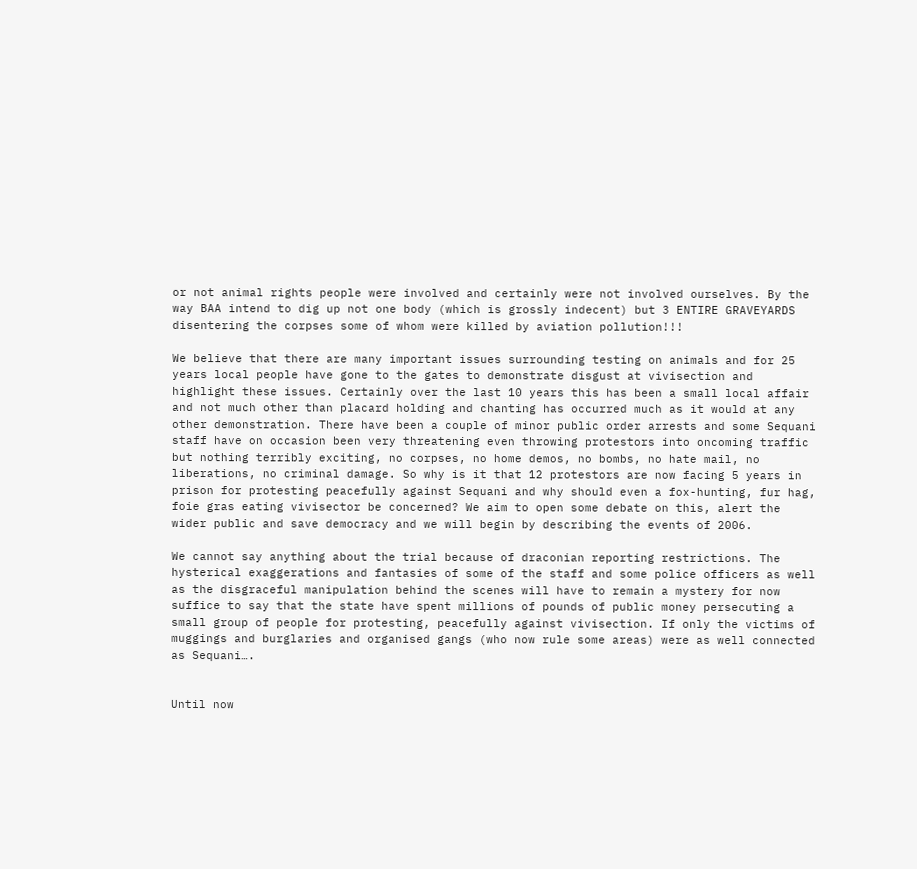or not animal rights people were involved and certainly were not involved ourselves. By the way BAA intend to dig up not one body (which is grossly indecent) but 3 ENTIRE GRAVEYARDS disentering the corpses some of whom were killed by aviation pollution!!!

We believe that there are many important issues surrounding testing on animals and for 25 years local people have gone to the gates to demonstrate disgust at vivisection and highlight these issues. Certainly over the last 10 years this has been a small local affair and not much other than placard holding and chanting has occurred much as it would at any other demonstration. There have been a couple of minor public order arrests and some Sequani staff have on occasion been very threatening even throwing protestors into oncoming traffic but nothing terribly exciting, no corpses, no home demos, no bombs, no hate mail, no liberations, no criminal damage. So why is it that 12 protestors are now facing 5 years in prison for protesting peacefully against Sequani and why should even a fox-hunting, fur hag, foie gras eating vivisector be concerned? We aim to open some debate on this, alert the wider public and save democracy and we will begin by describing the events of 2006.

We cannot say anything about the trial because of draconian reporting restrictions. The hysterical exaggerations and fantasies of some of the staff and some police officers as well as the disgraceful manipulation behind the scenes will have to remain a mystery for now suffice to say that the state have spent millions of pounds of public money persecuting a small group of people for protesting, peacefully against vivisection. If only the victims of muggings and burglaries and organised gangs (who now rule some areas) were as well connected as Sequani….


Until now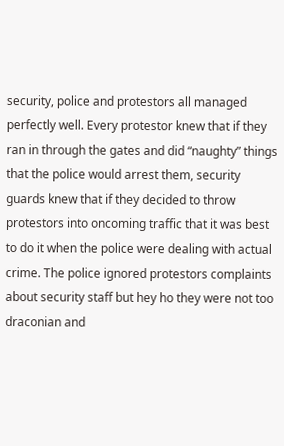security, police and protestors all managed perfectly well. Every protestor knew that if they ran in through the gates and did “naughty” things that the police would arrest them, security guards knew that if they decided to throw protestors into oncoming traffic that it was best to do it when the police were dealing with actual crime. The police ignored protestors complaints about security staff but hey ho they were not too draconian and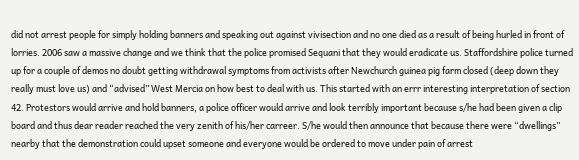did not arrest people for simply holding banners and speaking out against vivisection and no one died as a result of being hurled in front of lorries. 2006 saw a massive change and we think that the police promised Sequani that they would eradicate us. Staffordshire police turned up for a couple of demos no doubt getting withdrawal symptoms from activists after Newchurch guinea pig farm closed (deep down they really must love us) and “advised” West Mercia on how best to deal with us. This started with an errr interesting interpretation of section 42. Protestors would arrive and hold banners, a police officer would arrive and look terribly important because s/he had been given a clip board and thus dear reader reached the very zenith of his/her carreer. S/he would then announce that because there were “dwellings” nearby that the demonstration could upset someone and everyone would be ordered to move under pain of arrest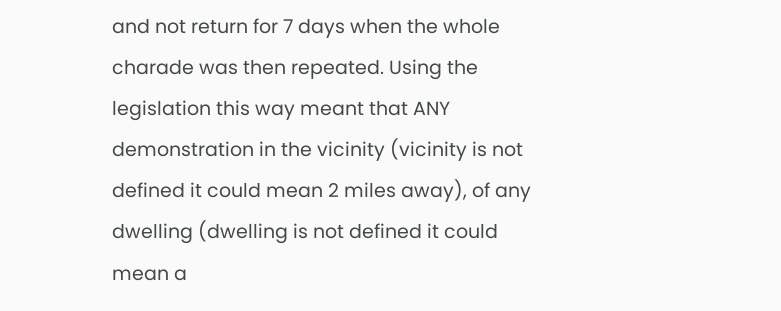and not return for 7 days when the whole charade was then repeated. Using the legislation this way meant that ANY demonstration in the vicinity (vicinity is not defined it could mean 2 miles away), of any dwelling (dwelling is not defined it could mean a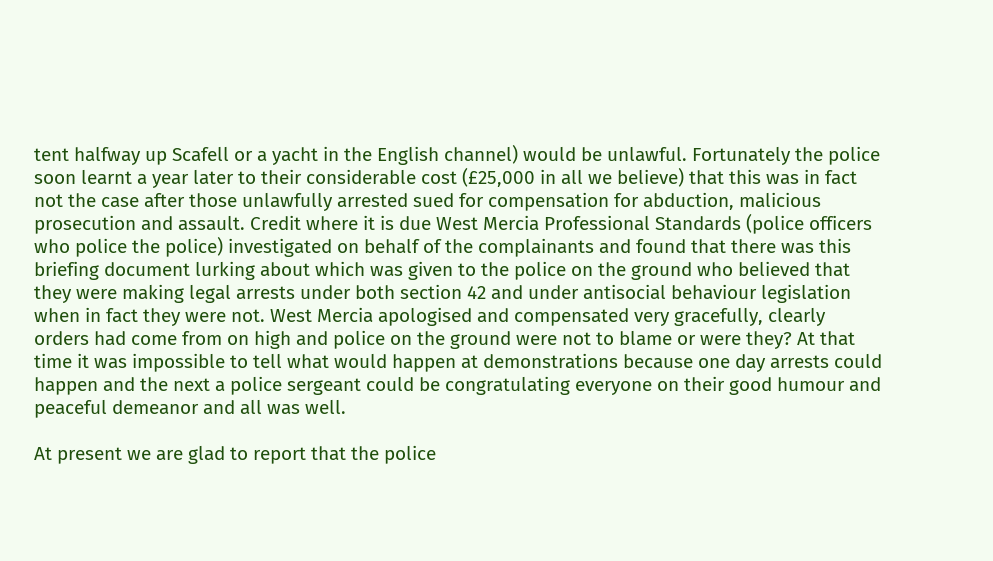tent halfway up Scafell or a yacht in the English channel) would be unlawful. Fortunately the police soon learnt a year later to their considerable cost (£25,000 in all we believe) that this was in fact not the case after those unlawfully arrested sued for compensation for abduction, malicious prosecution and assault. Credit where it is due West Mercia Professional Standards (police officers who police the police) investigated on behalf of the complainants and found that there was this briefing document lurking about which was given to the police on the ground who believed that they were making legal arrests under both section 42 and under antisocial behaviour legislation when in fact they were not. West Mercia apologised and compensated very gracefully, clearly orders had come from on high and police on the ground were not to blame or were they? At that time it was impossible to tell what would happen at demonstrations because one day arrests could happen and the next a police sergeant could be congratulating everyone on their good humour and peaceful demeanor and all was well.

At present we are glad to report that the police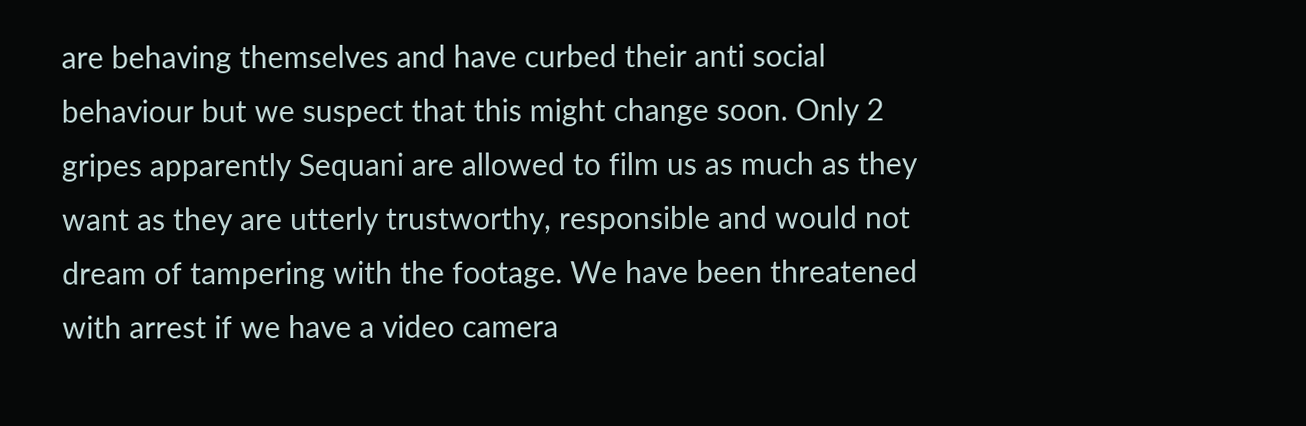are behaving themselves and have curbed their anti social behaviour but we suspect that this might change soon. Only 2 gripes apparently Sequani are allowed to film us as much as they want as they are utterly trustworthy, responsible and would not dream of tampering with the footage. We have been threatened with arrest if we have a video camera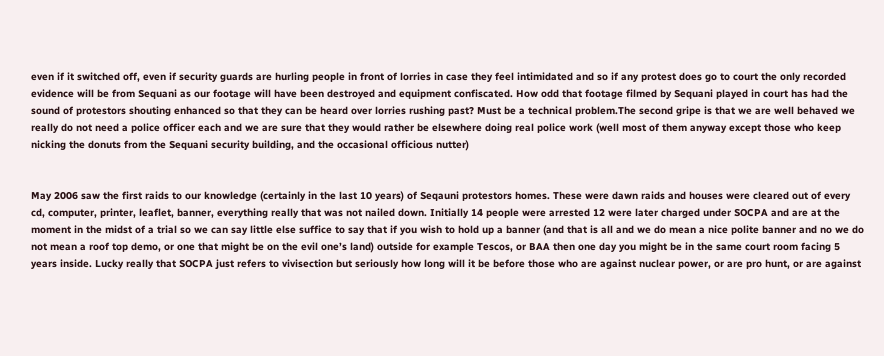even if it switched off, even if security guards are hurling people in front of lorries in case they feel intimidated and so if any protest does go to court the only recorded evidence will be from Sequani as our footage will have been destroyed and equipment confiscated. How odd that footage filmed by Sequani played in court has had the sound of protestors shouting enhanced so that they can be heard over lorries rushing past? Must be a technical problem.The second gripe is that we are well behaved we really do not need a police officer each and we are sure that they would rather be elsewhere doing real police work (well most of them anyway except those who keep nicking the donuts from the Sequani security building, and the occasional officious nutter)


May 2006 saw the first raids to our knowledge (certainly in the last 10 years) of Seqauni protestors homes. These were dawn raids and houses were cleared out of every cd, computer, printer, leaflet, banner, everything really that was not nailed down. Initially 14 people were arrested 12 were later charged under SOCPA and are at the moment in the midst of a trial so we can say little else suffice to say that if you wish to hold up a banner (and that is all and we do mean a nice polite banner and no we do not mean a roof top demo, or one that might be on the evil one’s land) outside for example Tescos, or BAA then one day you might be in the same court room facing 5 years inside. Lucky really that SOCPA just refers to vivisection but seriously how long will it be before those who are against nuclear power, or are pro hunt, or are against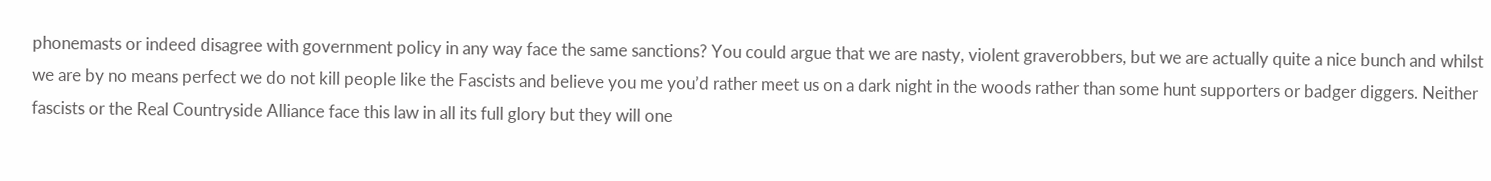phonemasts or indeed disagree with government policy in any way face the same sanctions? You could argue that we are nasty, violent graverobbers, but we are actually quite a nice bunch and whilst we are by no means perfect we do not kill people like the Fascists and believe you me you’d rather meet us on a dark night in the woods rather than some hunt supporters or badger diggers. Neither fascists or the Real Countryside Alliance face this law in all its full glory but they will one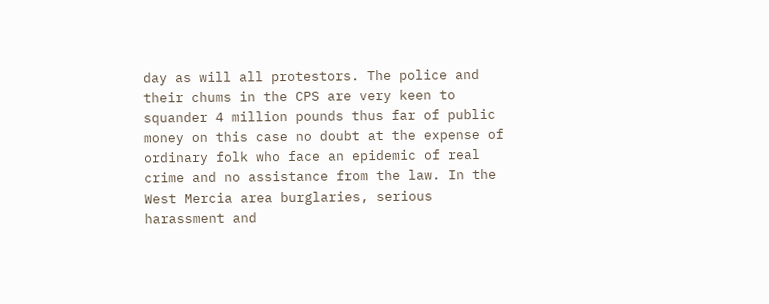day as will all protestors. The police and their chums in the CPS are very keen to squander 4 million pounds thus far of public money on this case no doubt at the expense of ordinary folk who face an epidemic of real crime and no assistance from the law. In the West Mercia area burglaries, serious harassment and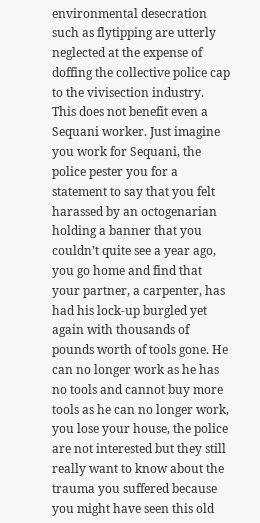environmental desecration such as flytipping are utterly neglected at the expense of doffing the collective police cap to the vivisection industry. This does not benefit even a Sequani worker. Just imagine you work for Sequani, the police pester you for a statement to say that you felt harassed by an octogenarian holding a banner that you couldn’t quite see a year ago, you go home and find that your partner, a carpenter, has had his lock-up burgled yet again with thousands of pounds worth of tools gone. He can no longer work as he has no tools and cannot buy more tools as he can no longer work, you lose your house, the police are not interested but they still really want to know about the trauma you suffered because you might have seen this old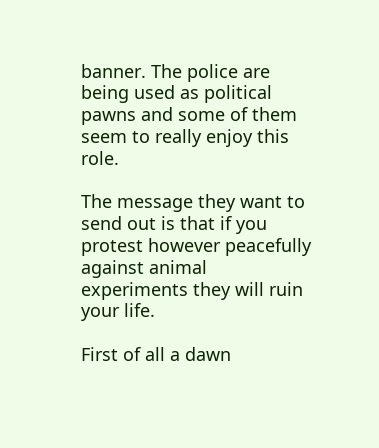banner. The police are being used as political pawns and some of them seem to really enjoy this role.

The message they want to send out is that if you protest however peacefully against animal experiments they will ruin your life.

First of all a dawn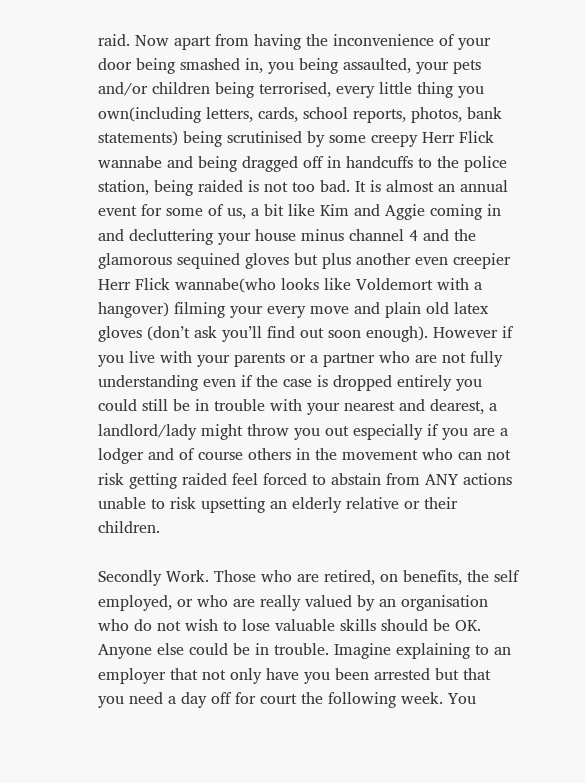raid. Now apart from having the inconvenience of your door being smashed in, you being assaulted, your pets and/or children being terrorised, every little thing you own(including letters, cards, school reports, photos, bank statements) being scrutinised by some creepy Herr Flick wannabe and being dragged off in handcuffs to the police station, being raided is not too bad. It is almost an annual event for some of us, a bit like Kim and Aggie coming in and decluttering your house minus channel 4 and the glamorous sequined gloves but plus another even creepier Herr Flick wannabe(who looks like Voldemort with a hangover) filming your every move and plain old latex gloves (don’t ask you’ll find out soon enough). However if you live with your parents or a partner who are not fully understanding even if the case is dropped entirely you could still be in trouble with your nearest and dearest, a landlord/lady might throw you out especially if you are a lodger and of course others in the movement who can not risk getting raided feel forced to abstain from ANY actions unable to risk upsetting an elderly relative or their children.

Secondly Work. Those who are retired, on benefits, the self employed, or who are really valued by an organisation who do not wish to lose valuable skills should be OK. Anyone else could be in trouble. Imagine explaining to an employer that not only have you been arrested but that you need a day off for court the following week. You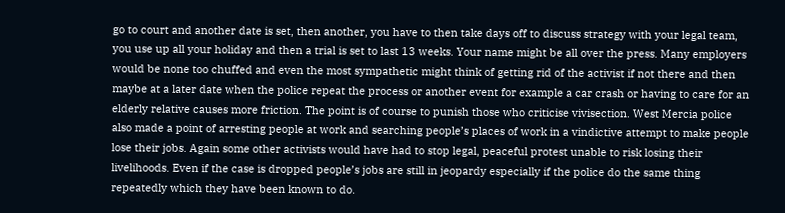go to court and another date is set, then another, you have to then take days off to discuss strategy with your legal team, you use up all your holiday and then a trial is set to last 13 weeks. Your name might be all over the press. Many employers would be none too chuffed and even the most sympathetic might think of getting rid of the activist if not there and then maybe at a later date when the police repeat the process or another event for example a car crash or having to care for an elderly relative causes more friction. The point is of course to punish those who criticise vivisection. West Mercia police also made a point of arresting people at work and searching people’s places of work in a vindictive attempt to make people lose their jobs. Again some other activists would have had to stop legal, peaceful protest unable to risk losing their livelihoods. Even if the case is dropped people’s jobs are still in jeopardy especially if the police do the same thing repeatedly which they have been known to do.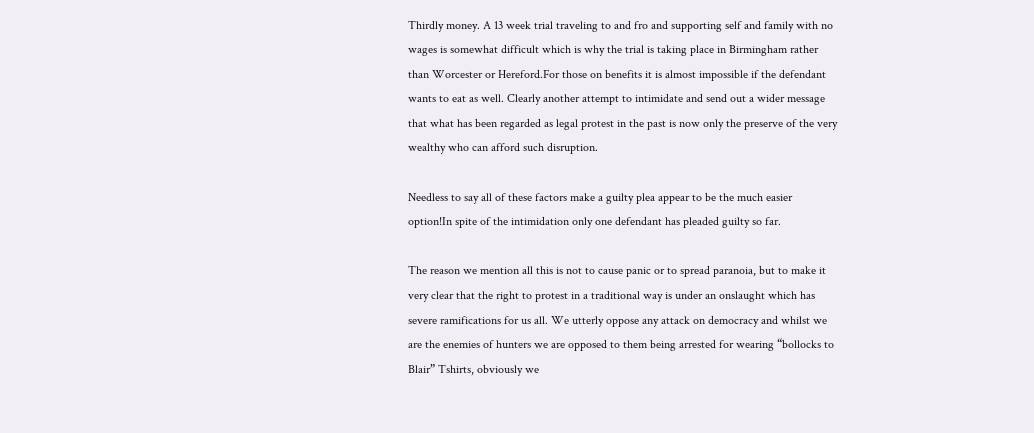Thirdly money. A 13 week trial traveling to and fro and supporting self and family with no wages is somewhat difficult which is why the trial is taking place in Birmingham rather than Worcester or Hereford.For those on benefits it is almost impossible if the defendant wants to eat as well. Clearly another attempt to intimidate and send out a wider message that what has been regarded as legal protest in the past is now only the preserve of the very wealthy who can afford such disruption.

Needless to say all of these factors make a guilty plea appear to be the much easier option!In spite of the intimidation only one defendant has pleaded guilty so far.

The reason we mention all this is not to cause panic or to spread paranoia, but to make it very clear that the right to protest in a traditional way is under an onslaught which has severe ramifications for us all. We utterly oppose any attack on democracy and whilst we are the enemies of hunters we are opposed to them being arrested for wearing “bollocks to Blair” Tshirts, obviously we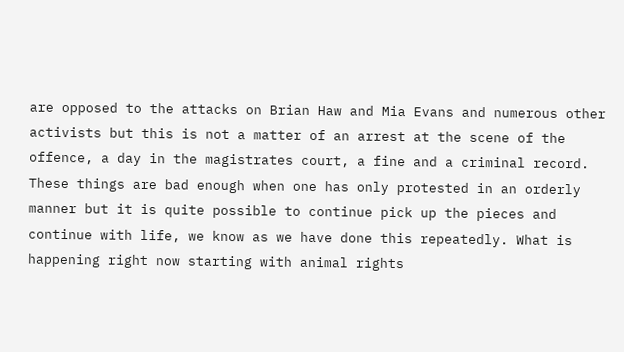are opposed to the attacks on Brian Haw and Mia Evans and numerous other activists but this is not a matter of an arrest at the scene of the offence, a day in the magistrates court, a fine and a criminal record. These things are bad enough when one has only protested in an orderly manner but it is quite possible to continue pick up the pieces and continue with life, we know as we have done this repeatedly. What is happening right now starting with animal rights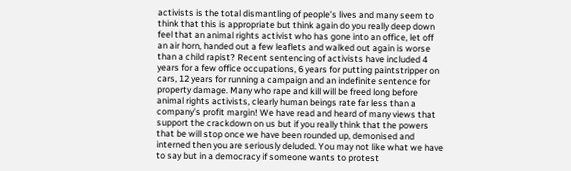activists is the total dismantling of people’s lives and many seem to think that this is appropriate but think again do you really deep down feel that an animal rights activist who has gone into an office, let off an air horn, handed out a few leaflets and walked out again is worse than a child rapist? Recent sentencing of activists have included 4 years for a few office occupations, 6 years for putting paintstripper on cars, 12 years for running a campaign and an indefinite sentence for property damage. Many who rape and kill will be freed long before animal rights activists, clearly human beings rate far less than a company’s profit margin! We have read and heard of many views that support the crackdown on us but if you really think that the powers that be will stop once we have been rounded up, demonised and interned then you are seriously deluded. You may not like what we have to say but in a democracy if someone wants to protest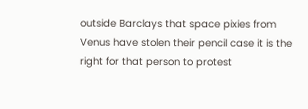outside Barclays that space pixies from Venus have stolen their pencil case it is the right for that person to protest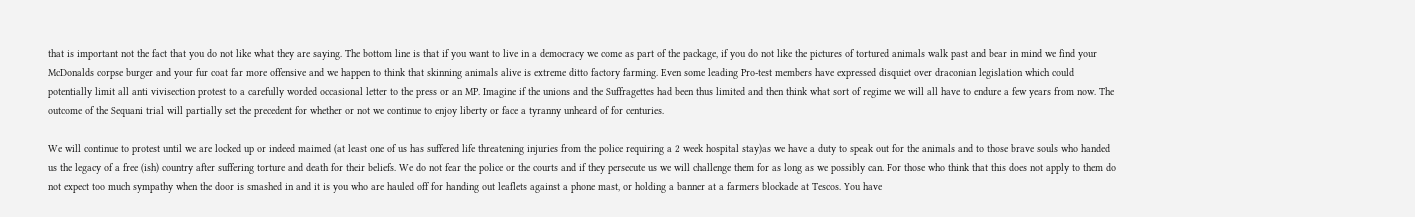that is important not the fact that you do not like what they are saying. The bottom line is that if you want to live in a democracy we come as part of the package, if you do not like the pictures of tortured animals walk past and bear in mind we find your McDonalds corpse burger and your fur coat far more offensive and we happen to think that skinning animals alive is extreme ditto factory farming. Even some leading Pro-test members have expressed disquiet over draconian legislation which could potentially limit all anti vivisection protest to a carefully worded occasional letter to the press or an MP. Imagine if the unions and the Suffragettes had been thus limited and then think what sort of regime we will all have to endure a few years from now. The outcome of the Sequani trial will partially set the precedent for whether or not we continue to enjoy liberty or face a tyranny unheard of for centuries.

We will continue to protest until we are locked up or indeed maimed (at least one of us has suffered life threatening injuries from the police requiring a 2 week hospital stay)as we have a duty to speak out for the animals and to those brave souls who handed us the legacy of a free (ish) country after suffering torture and death for their beliefs. We do not fear the police or the courts and if they persecute us we will challenge them for as long as we possibly can. For those who think that this does not apply to them do not expect too much sympathy when the door is smashed in and it is you who are hauled off for handing out leaflets against a phone mast, or holding a banner at a farmers blockade at Tescos. You have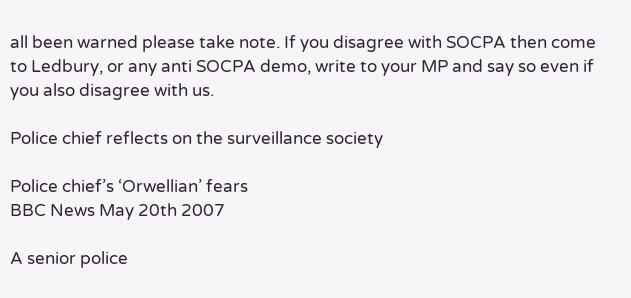all been warned please take note. If you disagree with SOCPA then come to Ledbury, or any anti SOCPA demo, write to your MP and say so even if you also disagree with us.

Police chief reflects on the surveillance society

Police chief’s ‘Orwellian’ fears
BBC News May 20th 2007

A senior police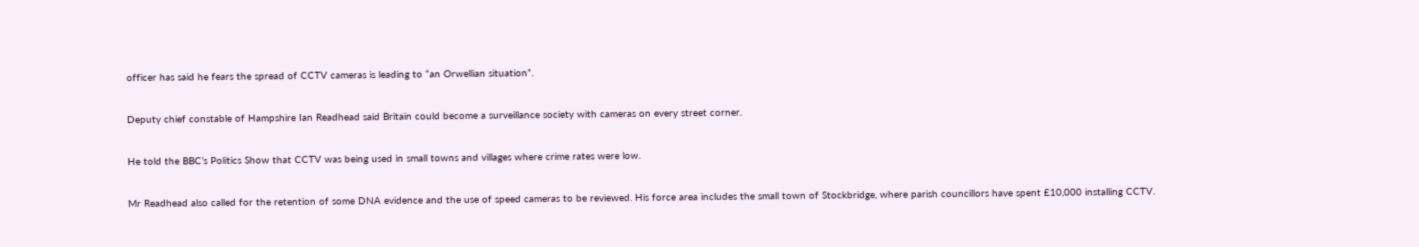officer has said he fears the spread of CCTV cameras is leading to “an Orwellian situation”.

Deputy chief constable of Hampshire Ian Readhead said Britain could become a surveillance society with cameras on every street corner.

He told the BBC’s Politics Show that CCTV was being used in small towns and villages where crime rates were low.

Mr Readhead also called for the retention of some DNA evidence and the use of speed cameras to be reviewed. His force area includes the small town of Stockbridge, where parish councillors have spent £10,000 installing CCTV.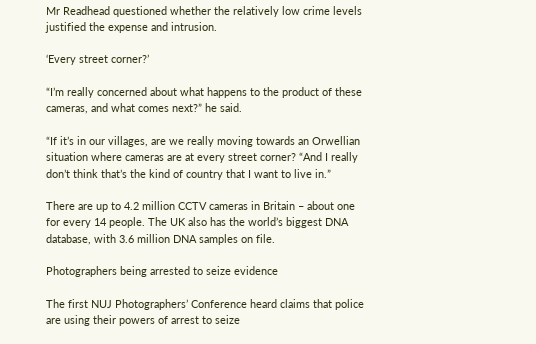Mr Readhead questioned whether the relatively low crime levels justified the expense and intrusion.

‘Every street corner?’

“I’m really concerned about what happens to the product of these cameras, and what comes next?” he said.

“If it’s in our villages, are we really moving towards an Orwellian situation where cameras are at every street corner? “And I really don’t think that’s the kind of country that I want to live in.”

There are up to 4.2 million CCTV cameras in Britain – about one for every 14 people. The UK also has the world’s biggest DNA database, with 3.6 million DNA samples on file.

Photographers being arrested to seize evidence

The first NUJ Photographers’ Conference heard claims that police are using their powers of arrest to seize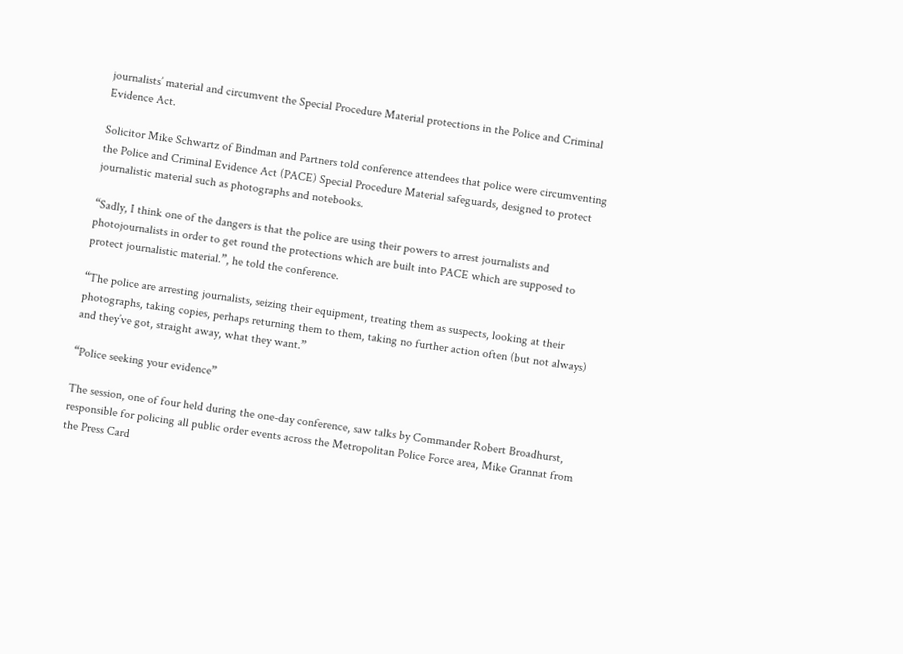journalists’ material and circumvent the Special Procedure Material protections in the Police and Criminal Evidence Act.

Solicitor Mike Schwartz of Bindman and Partners told conference attendees that police were circumventing the Police and Criminal Evidence Act (PACE) Special Procedure Material safeguards, designed to protect journalistic material such as photographs and notebooks.

“Sadly, I think one of the dangers is that the police are using their powers to arrest journalists and photojournalists in order to get round the protections which are built into PACE which are supposed to protect journalistic material.”, he told the conference.

“The police are arresting journalists, seizing their equipment, treating them as suspects, looking at their photographs, taking copies, perhaps returning them to them, taking no further action often (but not always) and they’ve got, straight away, what they want.”

“Police seeking your evidence”

The session, one of four held during the one-day conference, saw talks by Commander Robert Broadhurst, responsible for policing all public order events across the Metropolitan Police Force area, Mike Grannat from the Press Card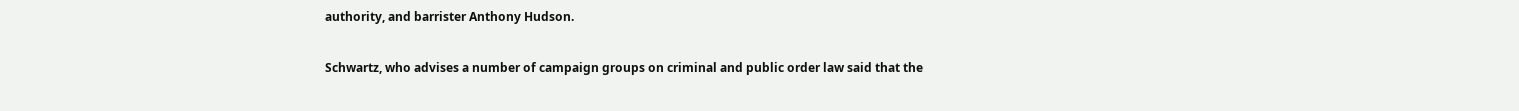authority, and barrister Anthony Hudson.

Schwartz, who advises a number of campaign groups on criminal and public order law said that the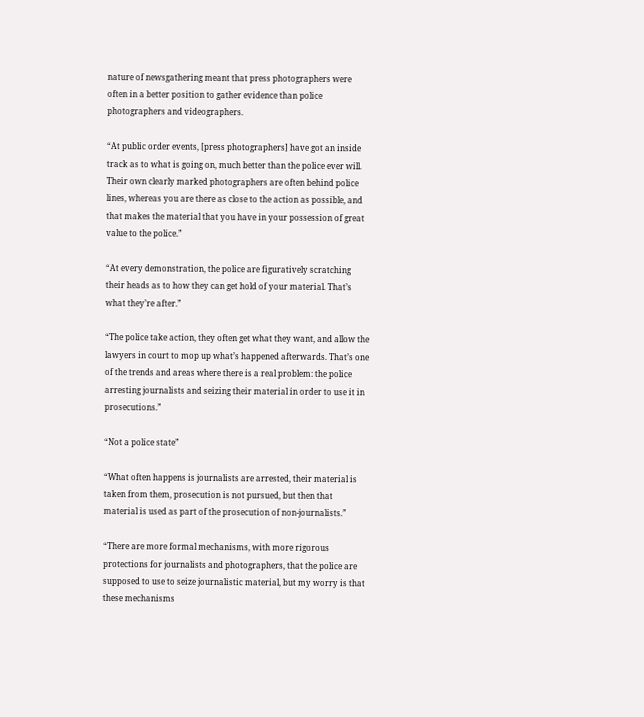nature of newsgathering meant that press photographers were often in a better position to gather evidence than police photographers and videographers.

“At public order events, [press photographers] have got an inside track as to what is going on, much better than the police ever will. Their own clearly marked photographers are often behind police lines, whereas you are there as close to the action as possible, and that makes the material that you have in your possession of great value to the police.”

“At every demonstration, the police are figuratively scratching their heads as to how they can get hold of your material. That’s what they’re after.”

“The police take action, they often get what they want, and allow the lawyers in court to mop up what’s happened afterwards. That’s one of the trends and areas where there is a real problem: the police arresting journalists and seizing their material in order to use it in prosecutions.”

“Not a police state”

“What often happens is journalists are arrested, their material is taken from them, prosecution is not pursued, but then that material is used as part of the prosecution of non-journalists.”

“There are more formal mechanisms, with more rigorous protections for journalists and photographers, that the police are supposed to use to seize journalistic material, but my worry is that these mechanisms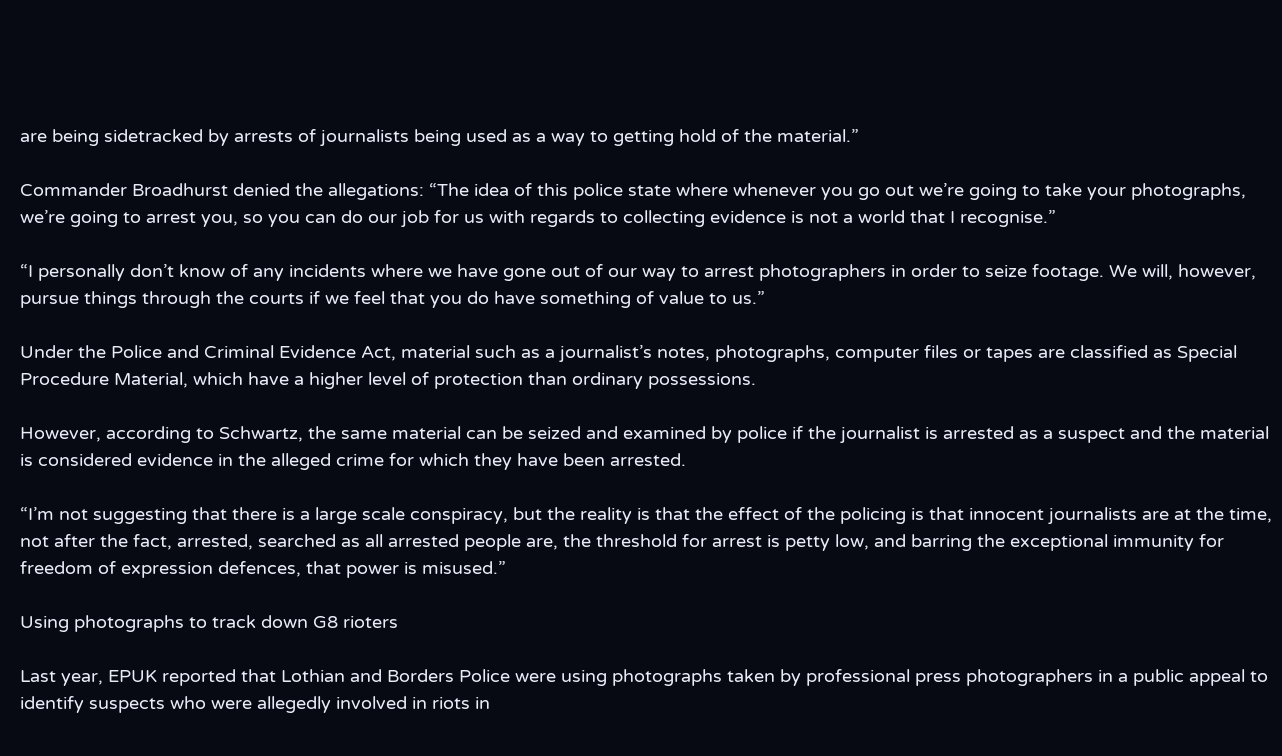are being sidetracked by arrests of journalists being used as a way to getting hold of the material.”

Commander Broadhurst denied the allegations: “The idea of this police state where whenever you go out we’re going to take your photographs, we’re going to arrest you, so you can do our job for us with regards to collecting evidence is not a world that I recognise.”

“I personally don’t know of any incidents where we have gone out of our way to arrest photographers in order to seize footage. We will, however, pursue things through the courts if we feel that you do have something of value to us.”

Under the Police and Criminal Evidence Act, material such as a journalist’s notes, photographs, computer files or tapes are classified as Special Procedure Material, which have a higher level of protection than ordinary possessions.

However, according to Schwartz, the same material can be seized and examined by police if the journalist is arrested as a suspect and the material is considered evidence in the alleged crime for which they have been arrested.

“I’m not suggesting that there is a large scale conspiracy, but the reality is that the effect of the policing is that innocent journalists are at the time, not after the fact, arrested, searched as all arrested people are, the threshold for arrest is petty low, and barring the exceptional immunity for freedom of expression defences, that power is misused.”

Using photographs to track down G8 rioters

Last year, EPUK reported that Lothian and Borders Police were using photographs taken by professional press photographers in a public appeal to identify suspects who were allegedly involved in riots in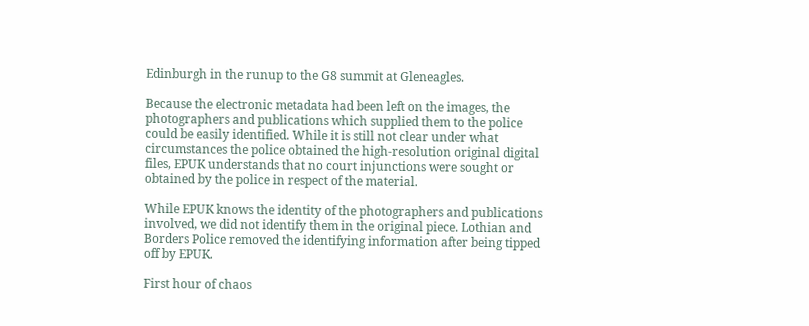Edinburgh in the runup to the G8 summit at Gleneagles.

Because the electronic metadata had been left on the images, the photographers and publications which supplied them to the police could be easily identified. While it is still not clear under what circumstances the police obtained the high-resolution original digital files, EPUK understands that no court injunctions were sought or obtained by the police in respect of the material.

While EPUK knows the identity of the photographers and publications involved, we did not identify them in the original piece. Lothian and Borders Police removed the identifying information after being tipped off by EPUK.

First hour of chaos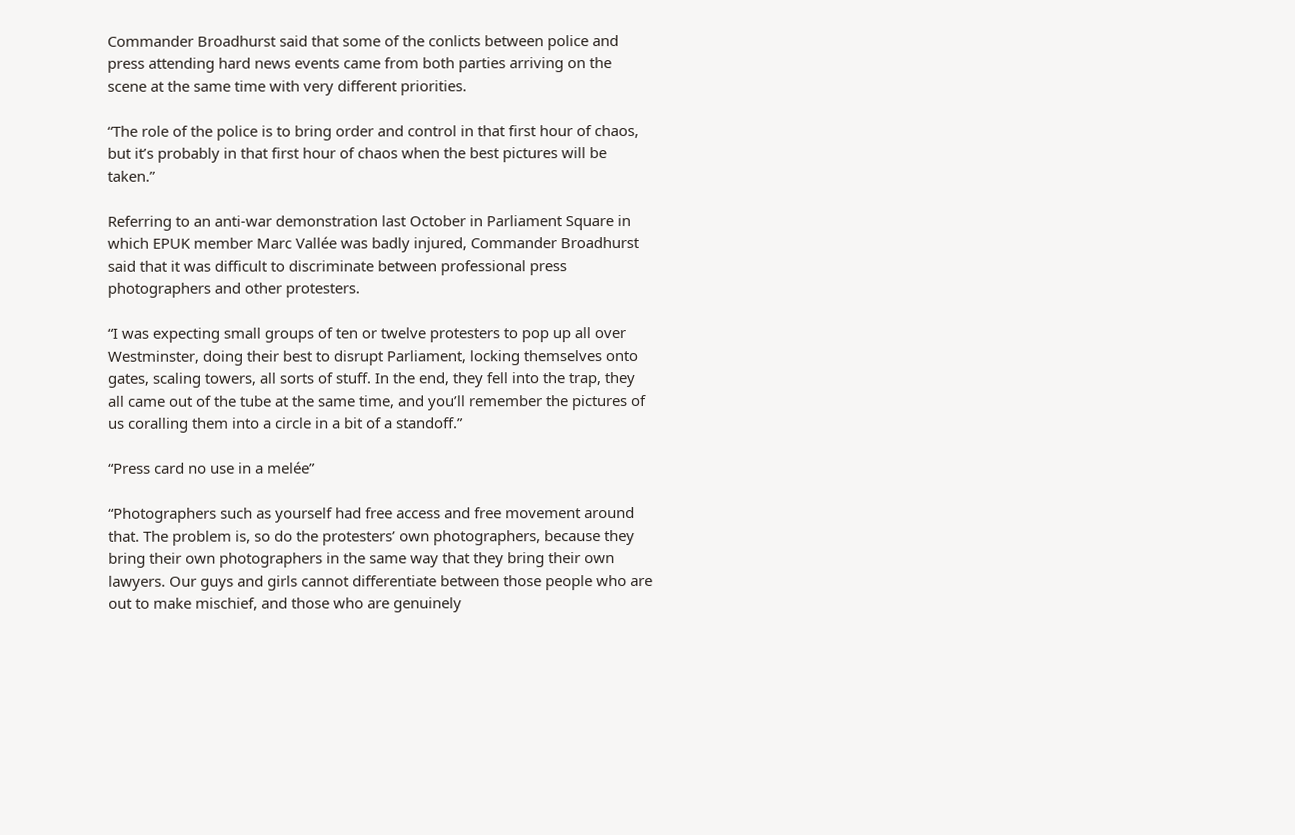Commander Broadhurst said that some of the conlicts between police and press attending hard news events came from both parties arriving on the scene at the same time with very different priorities.

“The role of the police is to bring order and control in that first hour of chaos, but it’s probably in that first hour of chaos when the best pictures will be taken.”

Referring to an anti-war demonstration last October in Parliament Square in which EPUK member Marc Vallée was badly injured, Commander Broadhurst said that it was difficult to discriminate between professional press photographers and other protesters.

“I was expecting small groups of ten or twelve protesters to pop up all over Westminster, doing their best to disrupt Parliament, locking themselves onto gates, scaling towers, all sorts of stuff. In the end, they fell into the trap, they all came out of the tube at the same time, and you’ll remember the pictures of us coralling them into a circle in a bit of a standoff.”

“Press card no use in a melée”

“Photographers such as yourself had free access and free movement around that. The problem is, so do the protesters’ own photographers, because they bring their own photographers in the same way that they bring their own lawyers. Our guys and girls cannot differentiate between those people who are out to make mischief, and those who are genuinely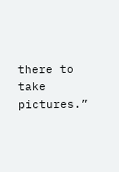there to take pictures.”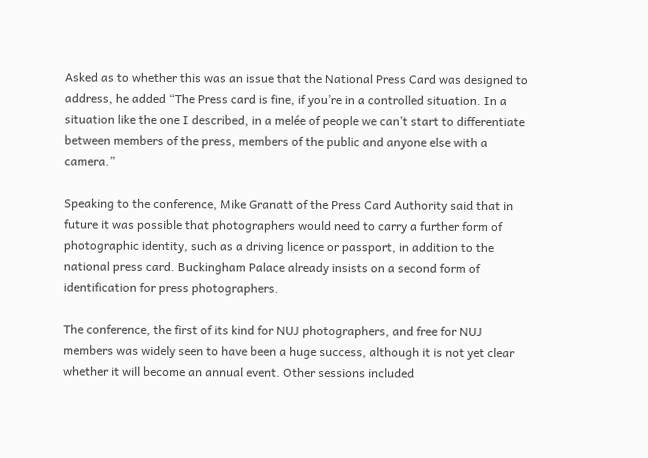Asked as to whether this was an issue that the National Press Card was designed to address, he added “The Press card is fine, if you’re in a controlled situation. In a situation like the one I described, in a melée of people we can’t start to differentiate between members of the press, members of the public and anyone else with a camera.”

Speaking to the conference, Mike Granatt of the Press Card Authority said that in future it was possible that photographers would need to carry a further form of photographic identity, such as a driving licence or passport, in addition to the national press card. Buckingham Palace already insists on a second form of identification for press photographers.

The conference, the first of its kind for NUJ photographers, and free for NUJ members was widely seen to have been a huge success, although it is not yet clear whether it will become an annual event. Other sessions included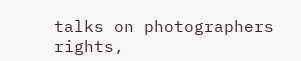talks on photographers rights,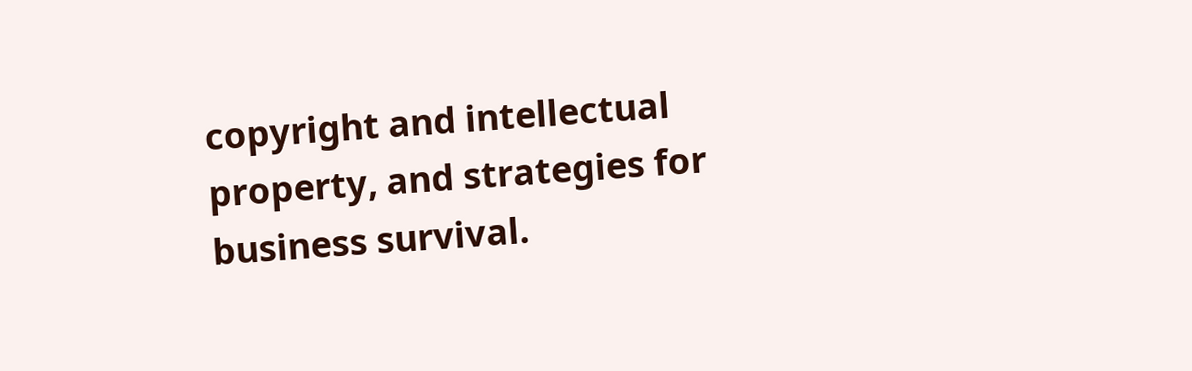copyright and intellectual property, and strategies for business survival.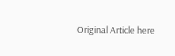Original Article here